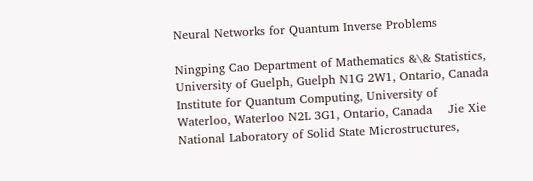Neural Networks for Quantum Inverse Problems

Ningping Cao Department of Mathematics &\& Statistics, University of Guelph, Guelph N1G 2W1, Ontario, Canada Institute for Quantum Computing, University of Waterloo, Waterloo N2L 3G1, Ontario, Canada    Jie Xie National Laboratory of Solid State Microstructures,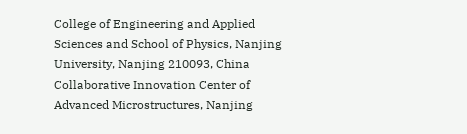College of Engineering and Applied Sciences and School of Physics, Nanjing University, Nanjing 210093, China Collaborative Innovation Center of Advanced Microstructures, Nanjing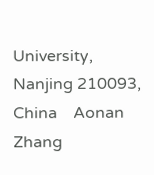University, Nanjing 210093, China    Aonan Zhang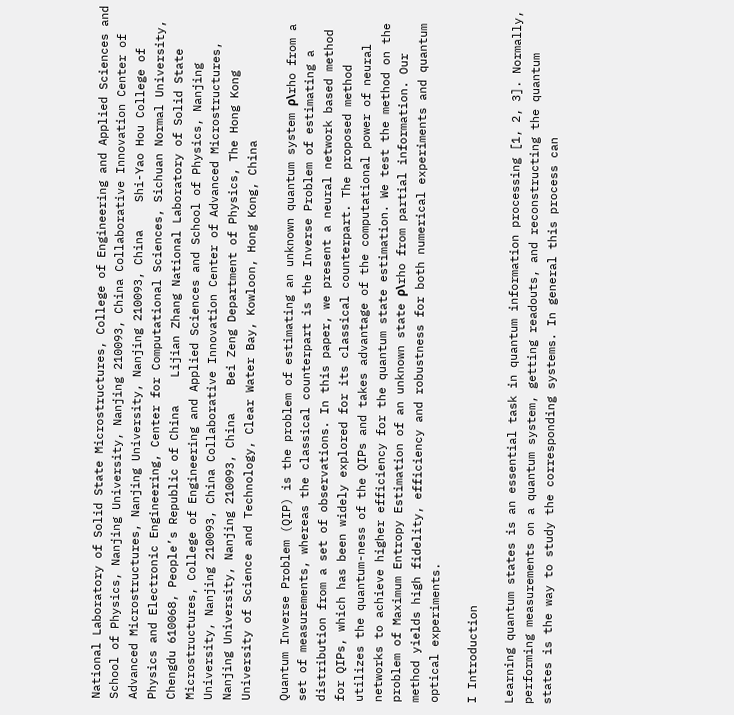National Laboratory of Solid State Microstructures, College of Engineering and Applied Sciences and School of Physics, Nanjing University, Nanjing 210093, China Collaborative Innovation Center of Advanced Microstructures, Nanjing University, Nanjing 210093, China    Shi-Yao Hou College of Physics and Electronic Engineering, Center for Computational Sciences, Sichuan Normal University, Chengdu 610068, People’s Republic of China    Lijian Zhang National Laboratory of Solid State Microstructures, College of Engineering and Applied Sciences and School of Physics, Nanjing University, Nanjing 210093, China Collaborative Innovation Center of Advanced Microstructures, Nanjing University, Nanjing 210093, China    Bei Zeng Department of Physics, The Hong Kong University of Science and Technology, Clear Water Bay, Kowloon, Hong Kong, China

Quantum Inverse Problem (QIP) is the problem of estimating an unknown quantum system ρ\rho from a set of measurements, whereas the classical counterpart is the Inverse Problem of estimating a distribution from a set of observations. In this paper, we present a neural network based method for QIPs, which has been widely explored for its classical counterpart. The proposed method utilizes the quantum-ness of the QIPs and takes advantage of the computational power of neural networks to achieve higher efficiency for the quantum state estimation. We test the method on the problem of Maximum Entropy Estimation of an unknown state ρ\rho from partial information. Our method yields high fidelity, efficiency and robustness for both numerical experiments and quantum optical experiments.

I Introduction

Learning quantum states is an essential task in quantum information processing [1, 2, 3]. Normally, performing measurements on a quantum system, getting readouts, and reconstructing the quantum states is the way to study the corresponding systems. In general this process can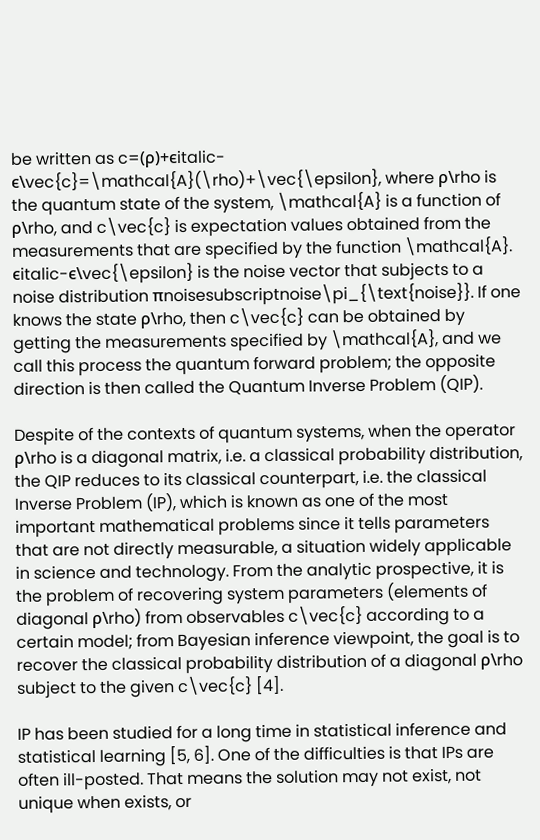be written as c=(ρ)+ϵitalic-ϵ\vec{c}=\mathcal{A}(\rho)+\vec{\epsilon}, where ρ\rho is the quantum state of the system, \mathcal{A} is a function of ρ\rho, and c\vec{c} is expectation values obtained from the measurements that are specified by the function \mathcal{A}. ϵitalic-ϵ\vec{\epsilon} is the noise vector that subjects to a noise distribution πnoisesubscriptnoise\pi_{\text{noise}}. If one knows the state ρ\rho, then c\vec{c} can be obtained by getting the measurements specified by \mathcal{A}, and we call this process the quantum forward problem; the opposite direction is then called the Quantum Inverse Problem (QIP).

Despite of the contexts of quantum systems, when the operator ρ\rho is a diagonal matrix, i.e. a classical probability distribution, the QIP reduces to its classical counterpart, i.e. the classical Inverse Problem (IP), which is known as one of the most important mathematical problems since it tells parameters that are not directly measurable, a situation widely applicable in science and technology. From the analytic prospective, it is the problem of recovering system parameters (elements of diagonal ρ\rho) from observables c\vec{c} according to a certain model; from Bayesian inference viewpoint, the goal is to recover the classical probability distribution of a diagonal ρ\rho subject to the given c\vec{c} [4].

IP has been studied for a long time in statistical inference and statistical learning [5, 6]. One of the difficulties is that IPs are often ill-posted. That means the solution may not exist, not unique when exists, or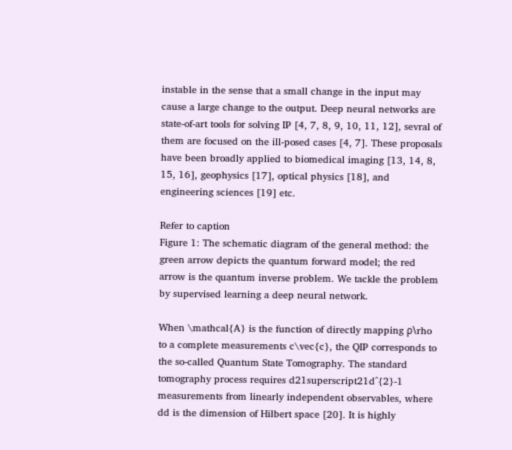instable in the sense that a small change in the input may cause a large change to the output. Deep neural networks are state-of-art tools for solving IP [4, 7, 8, 9, 10, 11, 12], sevral of them are focused on the ill-posed cases [4, 7]. These proposals have been broadly applied to biomedical imaging [13, 14, 8, 15, 16], geophysics [17], optical physics [18], and engineering sciences [19] etc.

Refer to caption
Figure 1: The schematic diagram of the general method: the green arrow depicts the quantum forward model; the red arrow is the quantum inverse problem. We tackle the problem by supervised learning a deep neural network.

When \mathcal{A} is the function of directly mapping ρ\rho to a complete measurements c\vec{c}, the QIP corresponds to the so-called Quantum State Tomography. The standard tomography process requires d21superscript21d^{2}-1 measurements from linearly independent observables, where dd is the dimension of Hilbert space [20]. It is highly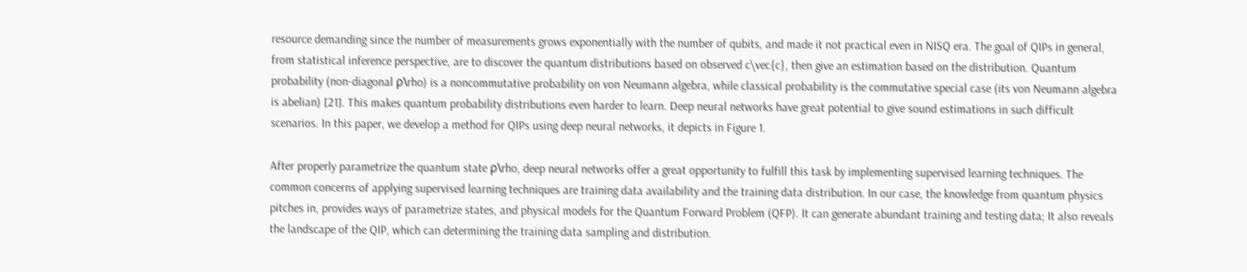resource demanding since the number of measurements grows exponentially with the number of qubits, and made it not practical even in NISQ era. The goal of QIPs in general, from statistical inference perspective, are to discover the quantum distributions based on observed c\vec{c}, then give an estimation based on the distribution. Quantum probability (non-diagonal ρ\rho) is a noncommutative probability on von Neumann algebra, while classical probability is the commutative special case (its von Neumann algebra is abelian) [21]. This makes quantum probability distributions even harder to learn. Deep neural networks have great potential to give sound estimations in such difficult scenarios. In this paper, we develop a method for QIPs using deep neural networks, it depicts in Figure 1.

After properly parametrize the quantum state ρ\rho, deep neural networks offer a great opportunity to fulfill this task by implementing supervised learning techniques. The common concerns of applying supervised learning techniques are training data availability and the training data distribution. In our case, the knowledge from quantum physics pitches in, provides ways of parametrize states, and physical models for the Quantum Forward Problem (QFP). It can generate abundant training and testing data; It also reveals the landscape of the QIP, which can determining the training data sampling and distribution.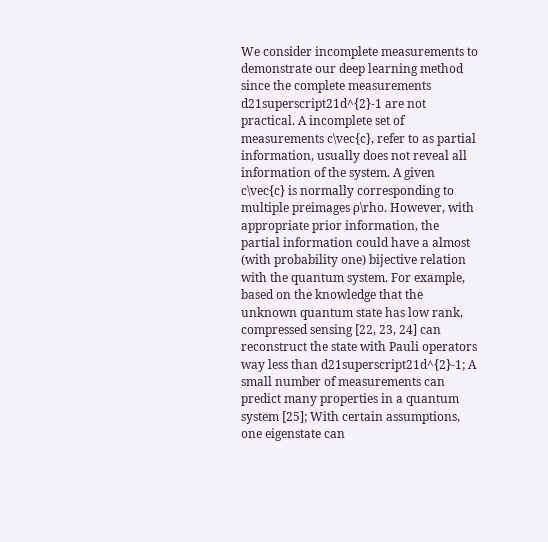We consider incomplete measurements to demonstrate our deep learning method since the complete measurements d21superscript21d^{2}-1 are not practical. A incomplete set of measurements c\vec{c}, refer to as partial information, usually does not reveal all information of the system. A given c\vec{c} is normally corresponding to multiple preimages ρ\rho. However, with appropriate prior information, the partial information could have a almost (with probability one) bijective relation with the quantum system. For example, based on the knowledge that the unknown quantum state has low rank, compressed sensing [22, 23, 24] can reconstruct the state with Pauli operators way less than d21superscript21d^{2}-1; A small number of measurements can predict many properties in a quantum system [25]; With certain assumptions, one eigenstate can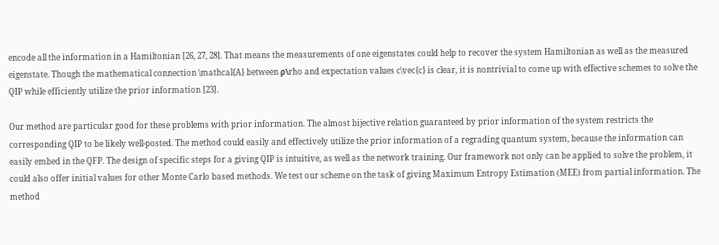encode all the information in a Hamiltonian [26, 27, 28]. That means the measurements of one eigenstates could help to recover the system Hamiltonian as well as the measured eigenstate. Though the mathematical connection \mathcal{A} between ρ\rho and expectation values c\vec{c} is clear, it is nontrivial to come up with effective schemes to solve the QIP while efficiently utilize the prior information [23].

Our method are particular good for these problems with prior information. The almost bijective relation guaranteed by prior information of the system restricts the corresponding QIP to be likely well-posted. The method could easily and effectively utilize the prior information of a regrading quantum system, because the information can easily embed in the QFP. The design of specific steps for a giving QIP is intuitive, as well as the network training. Our framework not only can be applied to solve the problem, it could also offer initial values for other Monte Carlo based methods. We test our scheme on the task of giving Maximum Entropy Estimation (MEE) from partial information. The method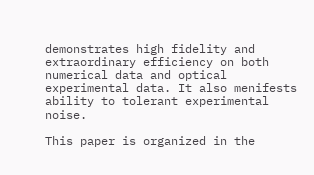demonstrates high fidelity and extraordinary efficiency on both numerical data and optical experimental data. It also menifests ability to tolerant experimental noise.

This paper is organized in the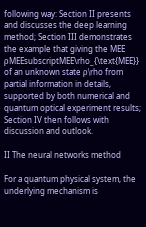following way: Section II presents and discusses the deep learning method; Section III demonstrates the example that giving the MEE ρMEEsubscriptMEE\rho_{\text{MEE}} of an unknown state ρ\rho from partial information in details, supported by both numerical and quantum optical experiment results; Section IV then follows with discussion and outlook.

II The neural networks method

For a quantum physical system, the underlying mechanism is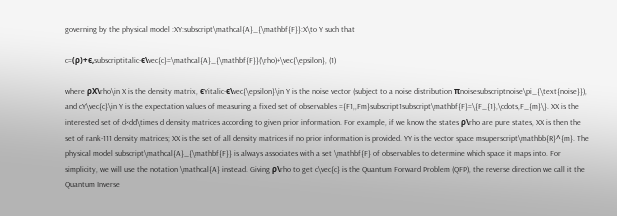governing by the physical model :XY:subscript\mathcal{A}_{\mathbf{F}}:X\to Y such that

c=(ρ)+ϵ,subscriptitalic-ϵ\vec{c}=\mathcal{A}_{\mathbf{F}}(\rho)+\vec{\epsilon}, (1)

where ρX\rho\in X is the density matrix, ϵYitalic-ϵ\vec{\epsilon}\in Y is the noise vector (subject to a noise distribution πnoisesubscriptnoise\pi_{\text{noise}}), and cY\vec{c}\in Y is the expectation values of measuring a fixed set of observables ={F1,,Fm}subscript1subscript\mathbf{F}=\{F_{1},\cdots,F_{m}\}. XX is the interested set of d×dd\times d density matrices according to given prior information. For example, if we know the states ρ\rho are pure states, XX is then the set of rank-111 density matrices; XX is the set of all density matrices if no prior information is provided. YY is the vector space msuperscript\mathbb{R}^{m}. The physical model subscript\mathcal{A}_{\mathbf{F}} is always associates with a set \mathbf{F} of observables to determine which space it maps into. For simplicity, we will use the notation \mathcal{A} instead. Giving ρ\rho to get c\vec{c} is the Quantum Forward Problem (QFP), the reverse direction we call it the Quantum Inverse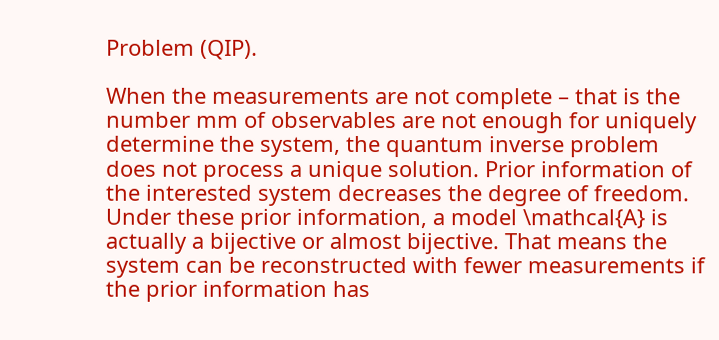Problem (QIP).

When the measurements are not complete – that is the number mm of observables are not enough for uniquely determine the system, the quantum inverse problem does not process a unique solution. Prior information of the interested system decreases the degree of freedom. Under these prior information, a model \mathcal{A} is actually a bijective or almost bijective. That means the system can be reconstructed with fewer measurements if the prior information has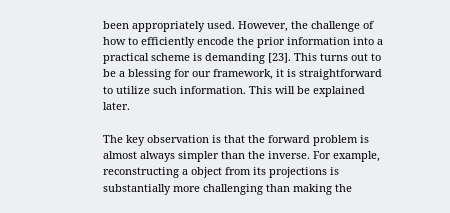been appropriately used. However, the challenge of how to efficiently encode the prior information into a practical scheme is demanding [23]. This turns out to be a blessing for our framework, it is straightforward to utilize such information. This will be explained later.

The key observation is that the forward problem is almost always simpler than the inverse. For example, reconstructing a object from its projections is substantially more challenging than making the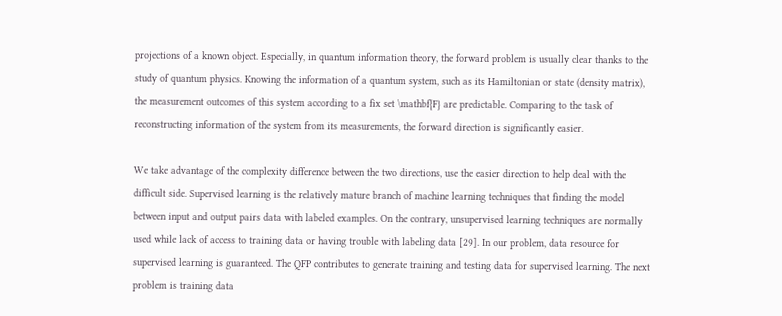projections of a known object. Especially, in quantum information theory, the forward problem is usually clear thanks to the study of quantum physics. Knowing the information of a quantum system, such as its Hamiltonian or state (density matrix), the measurement outcomes of this system according to a fix set \mathbf{F} are predictable. Comparing to the task of reconstructing information of the system from its measurements, the forward direction is significantly easier.

We take advantage of the complexity difference between the two directions, use the easier direction to help deal with the difficult side. Supervised learning is the relatively mature branch of machine learning techniques that finding the model between input and output pairs data with labeled examples. On the contrary, unsupervised learning techniques are normally used while lack of access to training data or having trouble with labeling data [29]. In our problem, data resource for supervised learning is guaranteed. The QFP contributes to generate training and testing data for supervised learning. The next problem is training data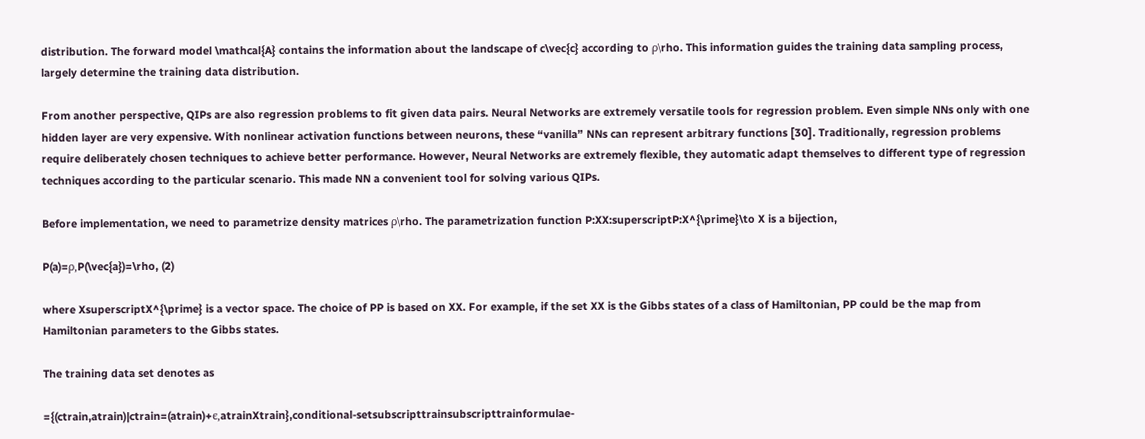distribution. The forward model \mathcal{A} contains the information about the landscape of c\vec{c} according to ρ\rho. This information guides the training data sampling process, largely determine the training data distribution.

From another perspective, QIPs are also regression problems to fit given data pairs. Neural Networks are extremely versatile tools for regression problem. Even simple NNs only with one hidden layer are very expensive. With nonlinear activation functions between neurons, these “vanilla” NNs can represent arbitrary functions [30]. Traditionally, regression problems require deliberately chosen techniques to achieve better performance. However, Neural Networks are extremely flexible, they automatic adapt themselves to different type of regression techniques according to the particular scenario. This made NN a convenient tool for solving various QIPs.

Before implementation, we need to parametrize density matrices ρ\rho. The parametrization function P:XX:superscriptP:X^{\prime}\to X is a bijection,

P(a)=ρ,P(\vec{a})=\rho, (2)

where XsuperscriptX^{\prime} is a vector space. The choice of PP is based on XX. For example, if the set XX is the Gibbs states of a class of Hamiltonian, PP could be the map from Hamiltonian parameters to the Gibbs states.

The training data set denotes as

={(ctrain,atrain)|ctrain=(atrain)+ϵ,atrainXtrain},conditional-setsubscripttrainsubscripttrainformulae-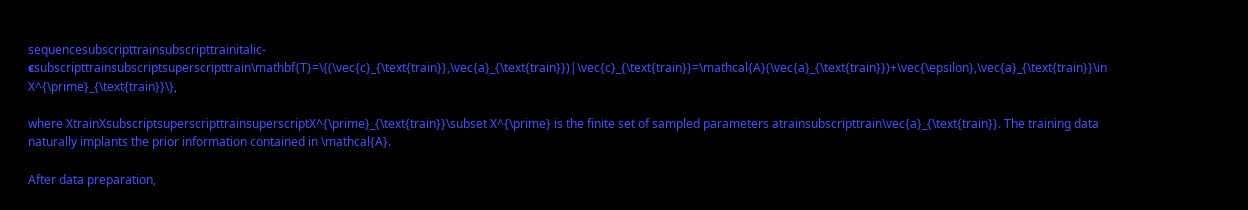sequencesubscripttrainsubscripttrainitalic-ϵsubscripttrainsubscriptsuperscripttrain\mathbf{T}=\{(\vec{c}_{\text{train}},\vec{a}_{\text{train}})|\vec{c}_{\text{train}}=\mathcal{A}(\vec{a}_{\text{train}})+\vec{\epsilon},\vec{a}_{\text{train}}\in X^{\prime}_{\text{train}}\},

where XtrainXsubscriptsuperscripttrainsuperscriptX^{\prime}_{\text{train}}\subset X^{\prime} is the finite set of sampled parameters atrainsubscripttrain\vec{a}_{\text{train}}. The training data naturally implants the prior information contained in \mathcal{A}.

After data preparation,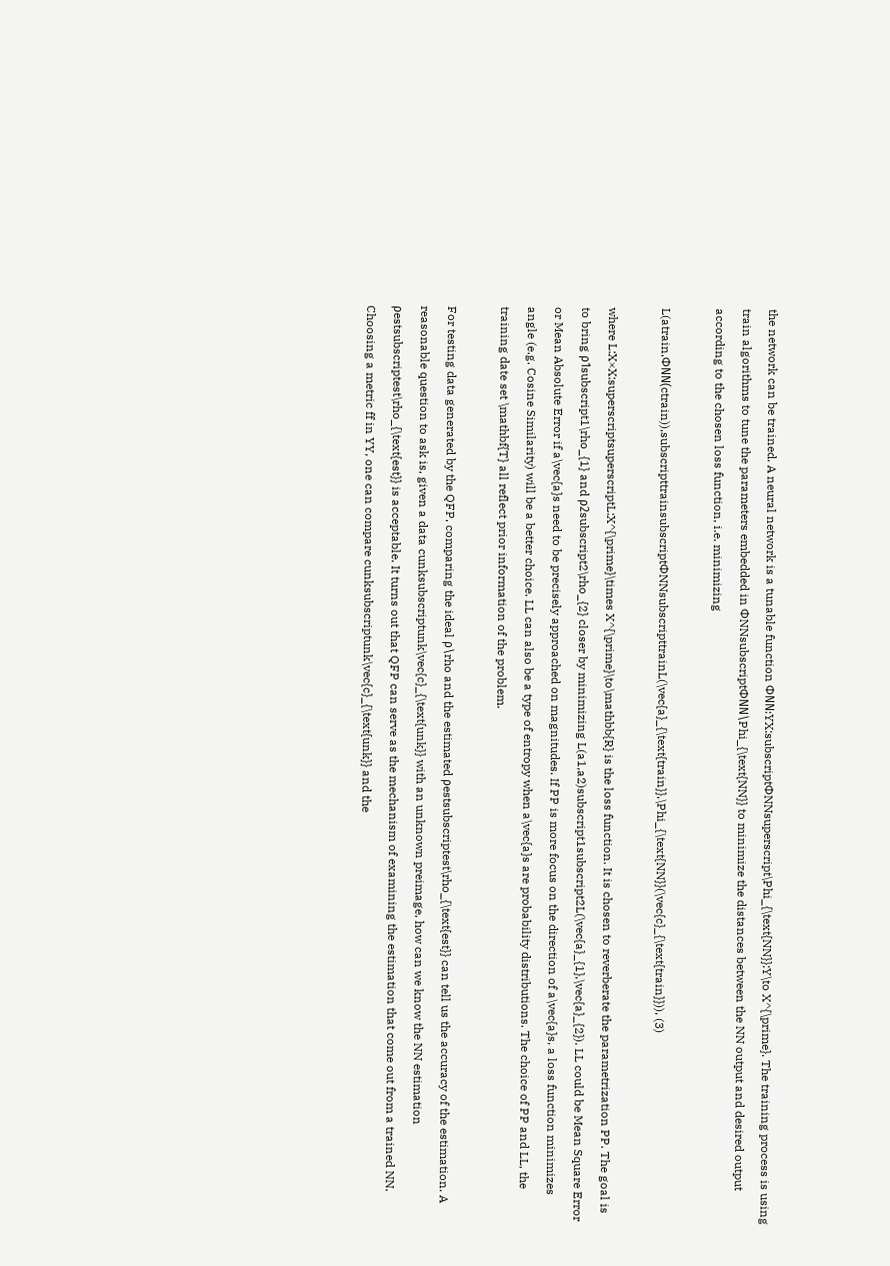the network can be trained. A neural network is a tunable function ΦNN:YX:subscriptΦNNsuperscript\Phi_{\text{NN}}:Y\to X^{\prime}. The training process is using train algorithms to tune the parameters embedded in ΦNNsubscriptΦNN\Phi_{\text{NN}} to minimize the distances between the NN output and desired output according to the chosen loss function, i.e. minimizing

L(atrain,ΦNN(ctrain)),subscripttrainsubscriptΦNNsubscripttrainL(\vec{a}_{\text{train}},\Phi_{\text{NN}}(\vec{c}_{\text{train}})), (3)

where L:X×X:superscriptsuperscriptL:X^{\prime}\times X^{\prime}\to\mathbb{R} is the loss function. It is chosen to reverberate the parametrization PP. The goal is to bring ρ1subscript1\rho_{1} and ρ2subscript2\rho_{2} closer by minimizing L(a1,a2)subscript1subscript2L(\vec{a}_{1},\vec{a}_{2}). LL could be Mean Square Error or Mean Absolute Error if a\vec{a}s need to be precisely approached on magnitudes. If PP is more focus on the direction of a\vec{a}s, a loss function minimizes angle (e.g. Cosine Similarity) will be a better choice. LL can also be a type of entropy when a\vec{a}s are probability distributions. The choice of PP and LL, the training date set \mathbf{T} all reflect prior information of the problem.

For testing data generated by the QFP, comparing the ideal ρ\rho and the estimated ρestsubscriptest\rho_{\text{est}} can tell us the accuracy of the estimation. A reasonable question to ask is, given a data cunksubscriptunk\vec{c}_{\text{unk}} with an unknown preimage, how can we know the NN estimation ρestsubscriptest\rho_{\text{est}} is acceptable. It turns out that QFP can serve as the mechanism of examining the estimation that come out from a trained NN. Choosing a metric ff in YY, one can compare cunksubscriptunk\vec{c}_{\text{unk}} and the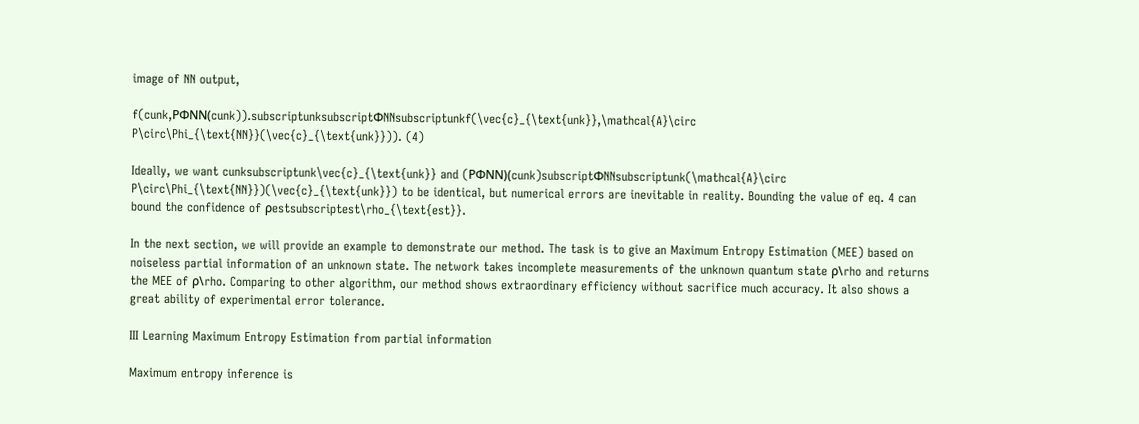image of NN output,

f(cunk,PΦNN(cunk)).subscriptunksubscriptΦNNsubscriptunkf(\vec{c}_{\text{unk}},\mathcal{A}\circ P\circ\Phi_{\text{NN}}(\vec{c}_{\text{unk}})). (4)

Ideally, we want cunksubscriptunk\vec{c}_{\text{unk}} and (PΦNN)(cunk)subscriptΦNNsubscriptunk(\mathcal{A}\circ P\circ\Phi_{\text{NN}})(\vec{c}_{\text{unk}}) to be identical, but numerical errors are inevitable in reality. Bounding the value of eq. 4 can bound the confidence of ρestsubscriptest\rho_{\text{est}}.

In the next section, we will provide an example to demonstrate our method. The task is to give an Maximum Entropy Estimation (MEE) based on noiseless partial information of an unknown state. The network takes incomplete measurements of the unknown quantum state ρ\rho and returns the MEE of ρ\rho. Comparing to other algorithm, our method shows extraordinary efficiency without sacrifice much accuracy. It also shows a great ability of experimental error tolerance.

III Learning Maximum Entropy Estimation from partial information

Maximum entropy inference is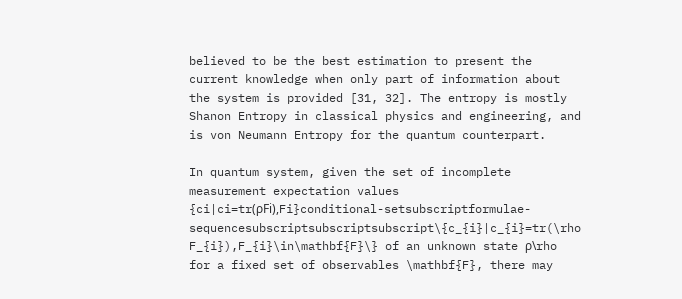believed to be the best estimation to present the current knowledge when only part of information about the system is provided [31, 32]. The entropy is mostly Shanon Entropy in classical physics and engineering, and is von Neumann Entropy for the quantum counterpart.

In quantum system, given the set of incomplete measurement expectation values {ci|ci=tr(ρFi),Fi}conditional-setsubscriptformulae-sequencesubscriptsubscriptsubscript\{c_{i}|c_{i}=tr(\rho F_{i}),F_{i}\in\mathbf{F}\} of an unknown state ρ\rho for a fixed set of observables \mathbf{F}, there may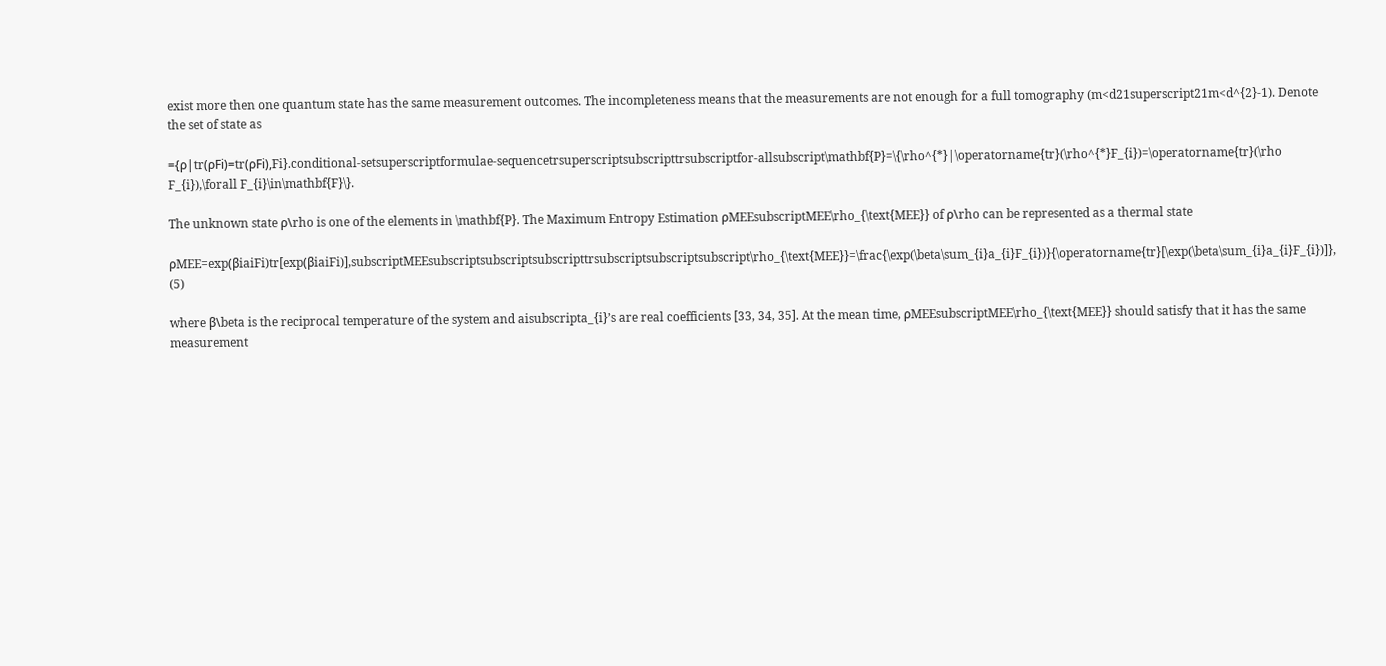exist more then one quantum state has the same measurement outcomes. The incompleteness means that the measurements are not enough for a full tomography (m<d21superscript21m<d^{2}-1). Denote the set of state as

={ρ|tr(ρFi)=tr(ρFi),Fi}.conditional-setsuperscriptformulae-sequencetrsuperscriptsubscripttrsubscriptfor-allsubscript\mathbf{P}=\{\rho^{*}|\operatorname{tr}(\rho^{*}F_{i})=\operatorname{tr}(\rho F_{i}),\forall F_{i}\in\mathbf{F}\}.

The unknown state ρ\rho is one of the elements in \mathbf{P}. The Maximum Entropy Estimation ρMEEsubscriptMEE\rho_{\text{MEE}} of ρ\rho can be represented as a thermal state

ρMEE=exp(βiaiFi)tr[exp(βiaiFi)],subscriptMEEsubscriptsubscriptsubscripttrsubscriptsubscriptsubscript\rho_{\text{MEE}}=\frac{\exp(\beta\sum_{i}a_{i}F_{i})}{\operatorname{tr}[\exp(\beta\sum_{i}a_{i}F_{i})]}, (5)

where β\beta is the reciprocal temperature of the system and aisubscripta_{i}’s are real coefficients [33, 34, 35]. At the mean time, ρMEEsubscriptMEE\rho_{\text{MEE}} should satisfy that it has the same measurement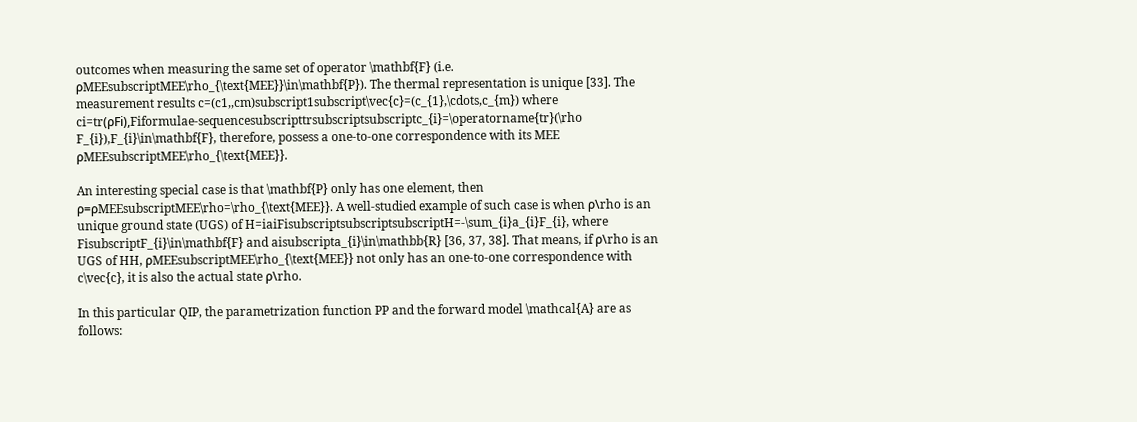outcomes when measuring the same set of operator \mathbf{F} (i.e. ρMEEsubscriptMEE\rho_{\text{MEE}}\in\mathbf{P}). The thermal representation is unique [33]. The measurement results c=(c1,,cm)subscript1subscript\vec{c}=(c_{1},\cdots,c_{m}) where ci=tr(ρFi),Fiformulae-sequencesubscripttrsubscriptsubscriptc_{i}=\operatorname{tr}(\rho F_{i}),F_{i}\in\mathbf{F}, therefore, possess a one-to-one correspondence with its MEE ρMEEsubscriptMEE\rho_{\text{MEE}}.

An interesting special case is that \mathbf{P} only has one element, then ρ=ρMEEsubscriptMEE\rho=\rho_{\text{MEE}}. A well-studied example of such case is when ρ\rho is an unique ground state (UGS) of H=iaiFisubscriptsubscriptsubscriptH=-\sum_{i}a_{i}F_{i}, where FisubscriptF_{i}\in\mathbf{F} and aisubscripta_{i}\in\mathbb{R} [36, 37, 38]. That means, if ρ\rho is an UGS of HH, ρMEEsubscriptMEE\rho_{\text{MEE}} not only has an one-to-one correspondence with c\vec{c}, it is also the actual state ρ\rho.

In this particular QIP, the parametrization function PP and the forward model \mathcal{A} are as follows: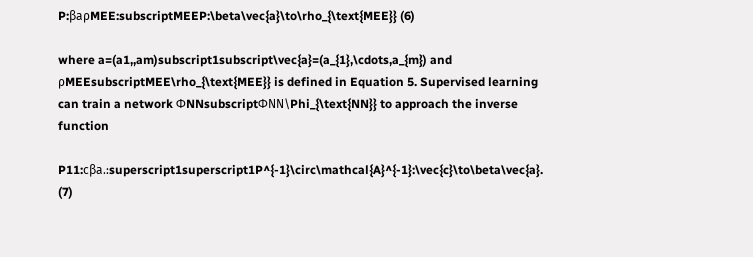P:βaρMEE:subscriptMEEP:\beta\vec{a}\to\rho_{\text{MEE}} (6)

where a=(a1,,am)subscript1subscript\vec{a}=(a_{1},\cdots,a_{m}) and ρMEEsubscriptMEE\rho_{\text{MEE}} is defined in Equation 5. Supervised learning can train a network ΦNNsubscriptΦNN\Phi_{\text{NN}} to approach the inverse function

P11:cβa.:superscript1superscript1P^{-1}\circ\mathcal{A}^{-1}:\vec{c}\to\beta\vec{a}. (7)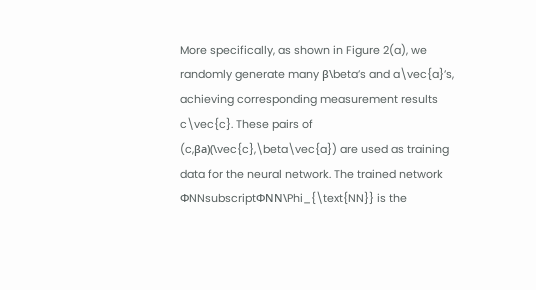More specifically, as shown in Figure 2(a), we randomly generate many β\beta’s and a\vec{a}’s, achieving corresponding measurement results c\vec{c}. These pairs of (c,βa)(\vec{c},\beta\vec{a}) are used as training data for the neural network. The trained network ΦNNsubscriptΦNN\Phi_{\text{NN}} is the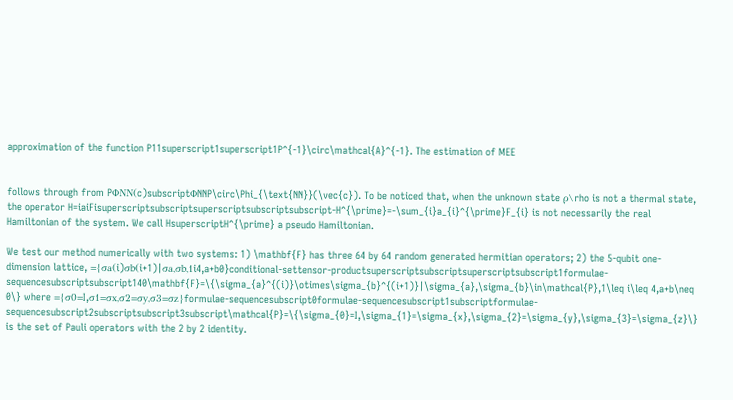approximation of the function P11superscript1superscript1P^{-1}\circ\mathcal{A}^{-1}. The estimation of MEE


follows through from PΦNN(c)subscriptΦNNP\circ\Phi_{\text{NN}}(\vec{c}). To be noticed that, when the unknown state ρ\rho is not a thermal state, the operator H=iaiFisuperscriptsubscriptsuperscriptsubscriptsubscript-H^{\prime}=-\sum_{i}a_{i}^{\prime}F_{i} is not necessarily the real Hamiltonian of the system. We call HsuperscriptH^{\prime} a pseudo Hamiltonian.

We test our method numerically with two systems: 1) \mathbf{F} has three 64 by 64 random generated hermitian operators; 2) the 5-qubit one-dimension lattice, ={σa(i)σb(i+1)|σa,σb,1i4,a+b0}conditional-settensor-productsuperscriptsubscriptsuperscriptsubscript1formulae-sequencesubscriptsubscript140\mathbf{F}=\{\sigma_{a}^{(i)}\otimes\sigma_{b}^{(i+1)}|\sigma_{a},\sigma_{b}\in\mathcal{P},1\leq i\leq 4,a+b\neq 0\} where ={σ0=I,σ1=σx,σ2=σy,σ3=σz}formulae-sequencesubscript0formulae-sequencesubscript1subscriptformulae-sequencesubscript2subscriptsubscript3subscript\mathcal{P}=\{\sigma_{0}=I,\sigma_{1}=\sigma_{x},\sigma_{2}=\sigma_{y},\sigma_{3}=\sigma_{z}\} is the set of Pauli operators with the 2 by 2 identity.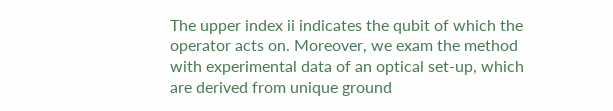The upper index ii indicates the qubit of which the operator acts on. Moreover, we exam the method with experimental data of an optical set-up, which are derived from unique ground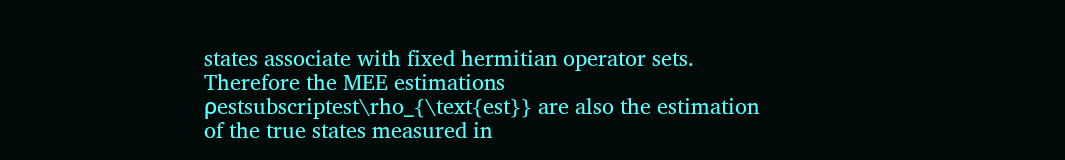states associate with fixed hermitian operator sets. Therefore the MEE estimations ρestsubscriptest\rho_{\text{est}} are also the estimation of the true states measured in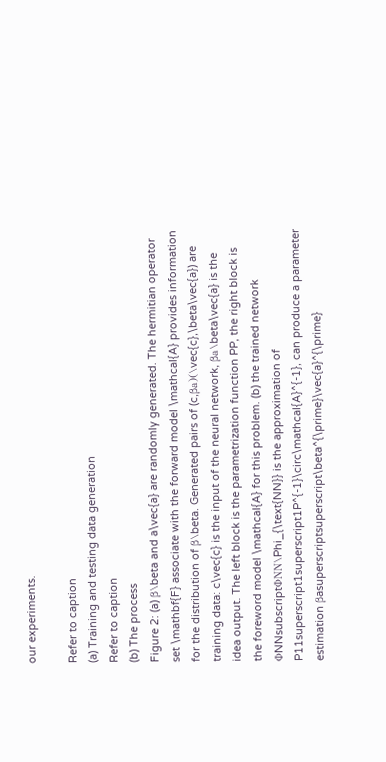our experiments.

Refer to caption
(a) Training and testing data generation
Refer to caption
(b) The process
Figure 2: (a) β\beta and a\vec{a} are randomly generated. The hermitian operator set \mathbf{F} associate with the forward model \mathcal{A} provides information for the distribution of β\beta. Generated pairs of (c,βa)(\vec{c},\beta\vec{a}) are training data: c\vec{c} is the input of the neural network, βa\beta\vec{a} is the idea output. The left block is the parametrization function PP, the right block is the foreword model \mathcal{A} for this problem. (b) the trained network ΦNNsubscriptΦNN\Phi_{\text{NN}} is the approximation of P11superscript1superscript1P^{-1}\circ\mathcal{A}^{-1}, can produce a parameter estimation βasuperscriptsuperscript\beta^{\prime}\vec{a}^{\prime}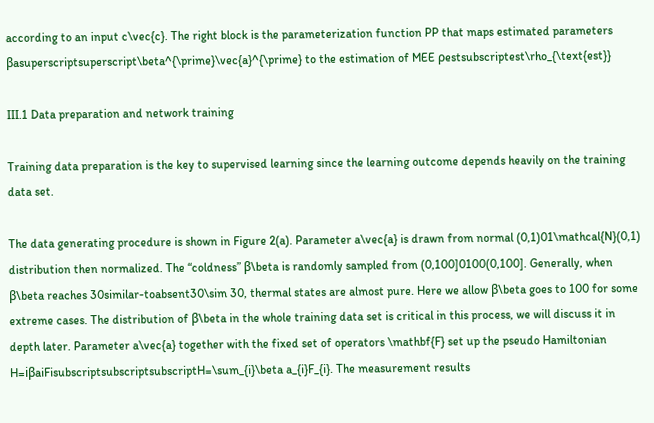according to an input c\vec{c}. The right block is the parameterization function PP that maps estimated parameters βasuperscriptsuperscript\beta^{\prime}\vec{a}^{\prime} to the estimation of MEE ρestsubscriptest\rho_{\text{est}}

III.1 Data preparation and network training

Training data preparation is the key to supervised learning since the learning outcome depends heavily on the training data set.

The data generating procedure is shown in Figure 2(a). Parameter a\vec{a} is drawn from normal (0,1)01\mathcal{N}(0,1) distribution then normalized. The “coldness” β\beta is randomly sampled from (0,100]0100(0,100]. Generally, when β\beta reaches 30similar-toabsent30\sim 30, thermal states are almost pure. Here we allow β\beta goes to 100 for some extreme cases. The distribution of β\beta in the whole training data set is critical in this process, we will discuss it in depth later. Parameter a\vec{a} together with the fixed set of operators \mathbf{F} set up the pseudo Hamiltonian H=iβaiFisubscriptsubscriptsubscriptH=\sum_{i}\beta a_{i}F_{i}. The measurement results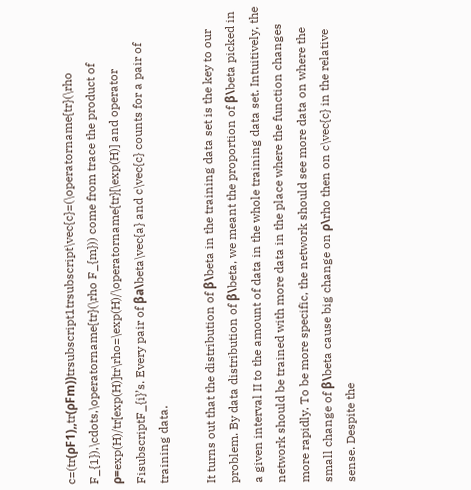c=(tr(ρF1),,tr(ρFm))trsubscript1trsubscript\vec{c}=(\operatorname{tr}(\rho F_{1}),\cdots,\operatorname{tr}(\rho F_{m})) come from trace the product of ρ=exp(H)/tr[exp(H)]tr\rho=\exp(H)/\operatorname{tr}[\exp(H)] and operator FisubscriptF_{i}’s. Every pair of βa\beta\vec{a} and c\vec{c} counts for a pair of training data.

It turns out that the distribution of β\beta in the training data set is the key to our problem. By data distribution of β\beta, we meant the proportion of β\beta picked in a given interval II to the amount of data in the whole training data set. Intuitively, the network should be trained with more data in the place where the function changes more rapidly. To be more specific, the network should see more data on where the small change of β\beta cause big change on ρ\rho then on c\vec{c} in the relative sense. Despite the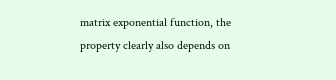matrix exponential function, the property clearly also depends on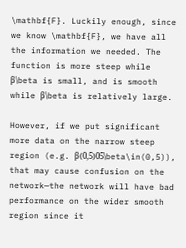\mathbf{F}. Luckily enough, since we know \mathbf{F}, we have all the information we needed. The function is more steep while β\beta is small, and is smooth while β\beta is relatively large.

However, if we put significant more data on the narrow steep region (e.g. β(0,5)05\beta\in(0,5)), that may cause confusion on the network—the network will have bad performance on the wider smooth region since it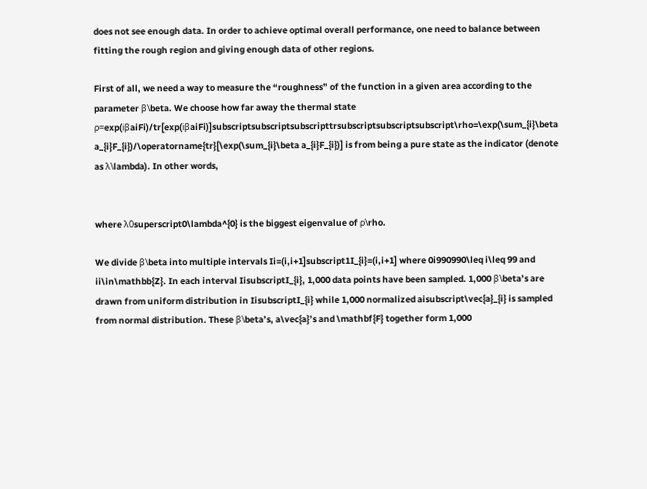does not see enough data. In order to achieve optimal overall performance, one need to balance between fitting the rough region and giving enough data of other regions.

First of all, we need a way to measure the “roughness” of the function in a given area according to the parameter β\beta. We choose how far away the thermal state ρ=exp(iβaiFi)/tr[exp(iβaiFi)]subscriptsubscriptsubscripttrsubscriptsubscriptsubscript\rho=\exp(\sum_{i}\beta a_{i}F_{i})/\operatorname{tr}[\exp(\sum_{i}\beta a_{i}F_{i})] is from being a pure state as the indicator (denote as λ\lambda). In other words,


where λ0superscript0\lambda^{0} is the biggest eigenvalue of ρ\rho.

We divide β\beta into multiple intervals Ii=(i,i+1]subscript1I_{i}=(i,i+1] where 0i990990\leq i\leq 99 and ii\in\mathbb{Z}. In each interval IisubscriptI_{i}, 1,000 data points have been sampled. 1,000 β\beta’s are drawn from uniform distribution in IisubscriptI_{i} while 1,000 normalized aisubscript\vec{a}_{i} is sampled from normal distribution. These β\beta’s, a\vec{a}’s and \mathbf{F} together form 1,000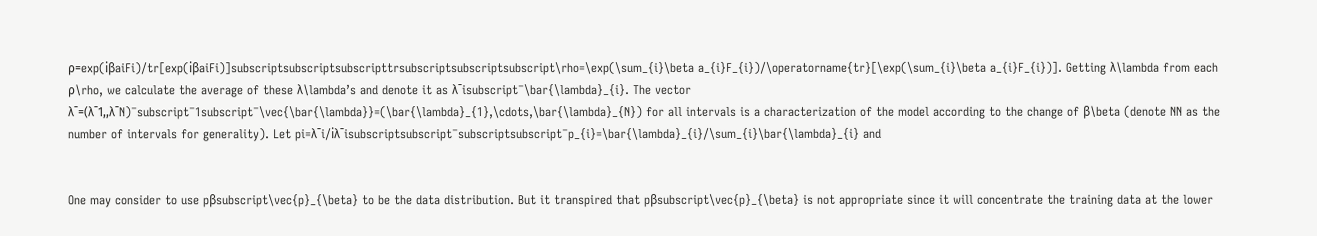ρ=exp(iβaiFi)/tr[exp(iβaiFi)]subscriptsubscriptsubscripttrsubscriptsubscriptsubscript\rho=\exp(\sum_{i}\beta a_{i}F_{i})/\operatorname{tr}[\exp(\sum_{i}\beta a_{i}F_{i})]. Getting λ\lambda from each ρ\rho, we calculate the average of these λ\lambda’s and denote it as λ¯isubscript¯\bar{\lambda}_{i}. The vector λ¯=(λ¯1,,λ¯N)¯subscript¯1subscript¯\vec{\bar{\lambda}}=(\bar{\lambda}_{1},\cdots,\bar{\lambda}_{N}) for all intervals is a characterization of the model according to the change of β\beta (denote NN as the number of intervals for generality). Let pi=λ¯i/iλ¯isubscriptsubscript¯subscriptsubscript¯p_{i}=\bar{\lambda}_{i}/\sum_{i}\bar{\lambda}_{i} and


One may consider to use pβsubscript\vec{p}_{\beta} to be the data distribution. But it transpired that pβsubscript\vec{p}_{\beta} is not appropriate since it will concentrate the training data at the lower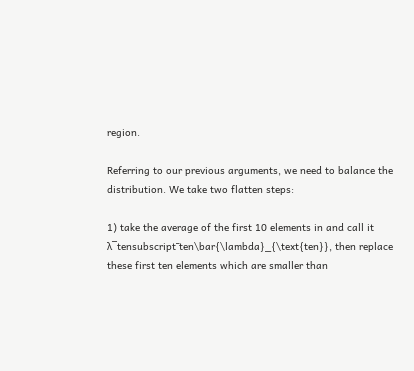region.

Referring to our previous arguments, we need to balance the distribution. We take two flatten steps:

1) take the average of the first 10 elements in and call it λ¯tensubscript¯ten\bar{\lambda}_{\text{ten}}, then replace these first ten elements which are smaller than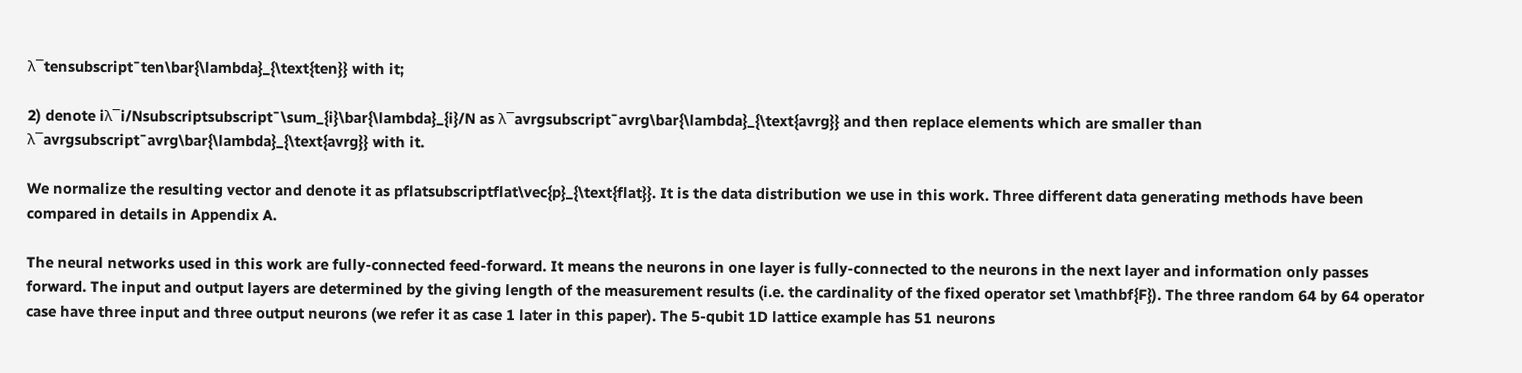λ¯tensubscript¯ten\bar{\lambda}_{\text{ten}} with it;

2) denote iλ¯i/Nsubscriptsubscript¯\sum_{i}\bar{\lambda}_{i}/N as λ¯avrgsubscript¯avrg\bar{\lambda}_{\text{avrg}} and then replace elements which are smaller than λ¯avrgsubscript¯avrg\bar{\lambda}_{\text{avrg}} with it.

We normalize the resulting vector and denote it as pflatsubscriptflat\vec{p}_{\text{flat}}. It is the data distribution we use in this work. Three different data generating methods have been compared in details in Appendix A.

The neural networks used in this work are fully-connected feed-forward. It means the neurons in one layer is fully-connected to the neurons in the next layer and information only passes forward. The input and output layers are determined by the giving length of the measurement results (i.e. the cardinality of the fixed operator set \mathbf{F}). The three random 64 by 64 operator case have three input and three output neurons (we refer it as case 1 later in this paper). The 5-qubit 1D lattice example has 51 neurons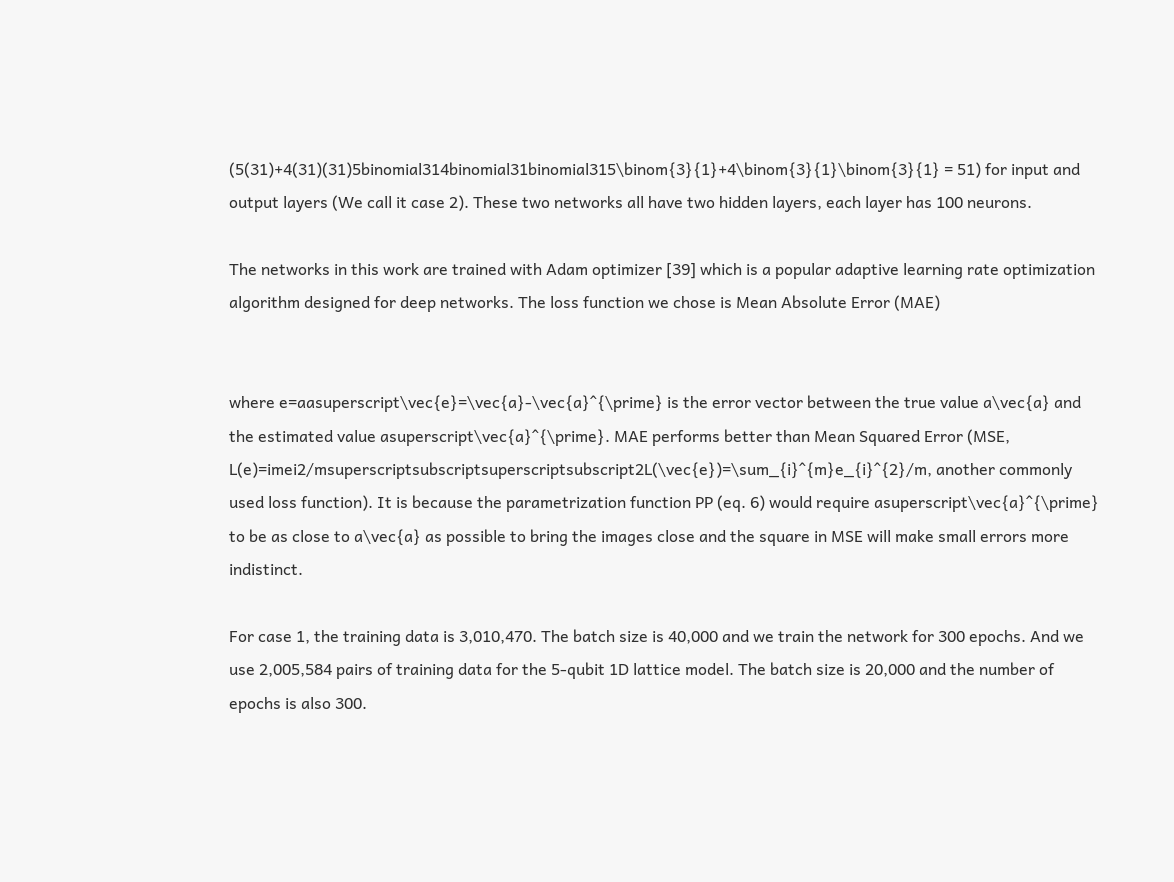(5(31)+4(31)(31)5binomial314binomial31binomial315\binom{3}{1}+4\binom{3}{1}\binom{3}{1} = 51) for input and output layers (We call it case 2). These two networks all have two hidden layers, each layer has 100 neurons.

The networks in this work are trained with Adam optimizer [39] which is a popular adaptive learning rate optimization algorithm designed for deep networks. The loss function we chose is Mean Absolute Error (MAE)


where e=aasuperscript\vec{e}=\vec{a}-\vec{a}^{\prime} is the error vector between the true value a\vec{a} and the estimated value asuperscript\vec{a}^{\prime}. MAE performs better than Mean Squared Error (MSE, L(e)=imei2/msuperscriptsubscriptsuperscriptsubscript2L(\vec{e})=\sum_{i}^{m}e_{i}^{2}/m, another commonly used loss function). It is because the parametrization function PP (eq. 6) would require asuperscript\vec{a}^{\prime} to be as close to a\vec{a} as possible to bring the images close and the square in MSE will make small errors more indistinct.

For case 1, the training data is 3,010,470. The batch size is 40,000 and we train the network for 300 epochs. And we use 2,005,584 pairs of training data for the 5-qubit 1D lattice model. The batch size is 20,000 and the number of epochs is also 300.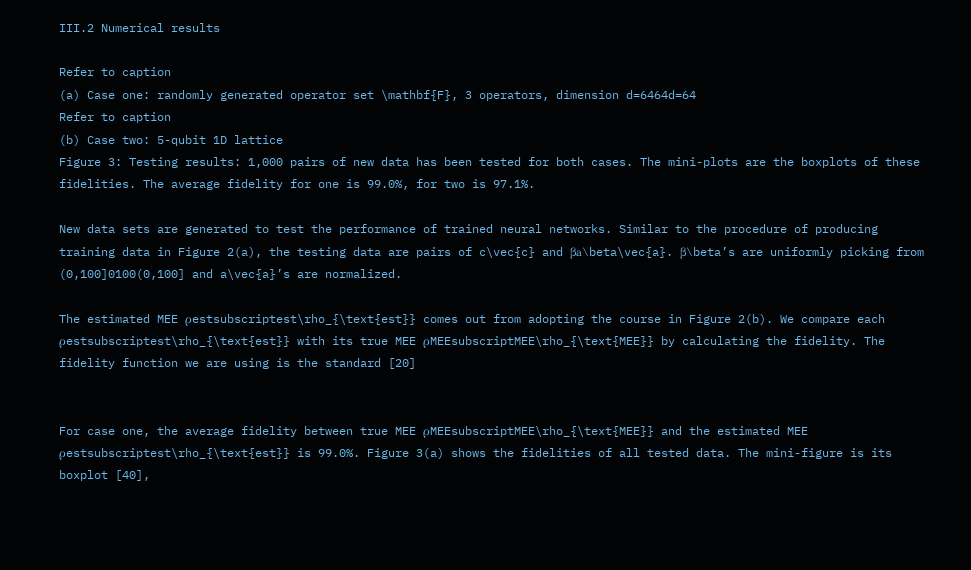III.2 Numerical results

Refer to caption
(a) Case one: randomly generated operator set \mathbf{F}, 3 operators, dimension d=6464d=64
Refer to caption
(b) Case two: 5-qubit 1D lattice
Figure 3: Testing results: 1,000 pairs of new data has been tested for both cases. The mini-plots are the boxplots of these fidelities. The average fidelity for one is 99.0%, for two is 97.1%.

New data sets are generated to test the performance of trained neural networks. Similar to the procedure of producing training data in Figure 2(a), the testing data are pairs of c\vec{c} and βa\beta\vec{a}. β\beta’s are uniformly picking from (0,100]0100(0,100] and a\vec{a}’s are normalized.

The estimated MEE ρestsubscriptest\rho_{\text{est}} comes out from adopting the course in Figure 2(b). We compare each ρestsubscriptest\rho_{\text{est}} with its true MEE ρMEEsubscriptMEE\rho_{\text{MEE}} by calculating the fidelity. The fidelity function we are using is the standard [20]


For case one, the average fidelity between true MEE ρMEEsubscriptMEE\rho_{\text{MEE}} and the estimated MEE ρestsubscriptest\rho_{\text{est}} is 99.0%. Figure 3(a) shows the fidelities of all tested data. The mini-figure is its boxplot [40],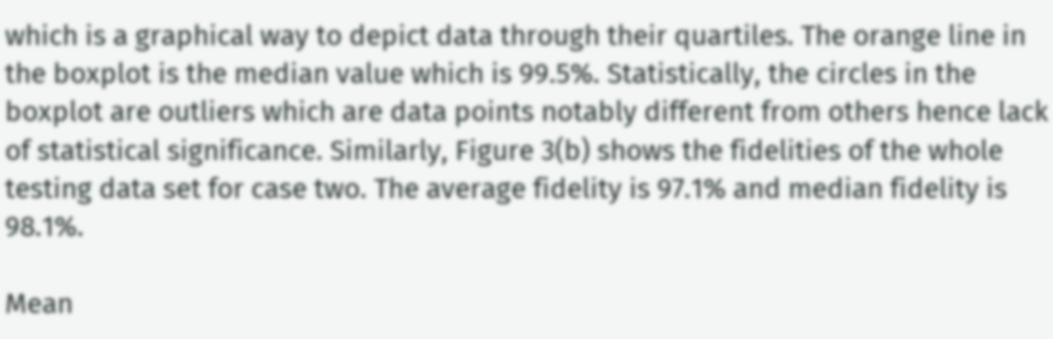which is a graphical way to depict data through their quartiles. The orange line in the boxplot is the median value which is 99.5%. Statistically, the circles in the boxplot are outliers which are data points notably different from others hence lack of statistical significance. Similarly, Figure 3(b) shows the fidelities of the whole testing data set for case two. The average fidelity is 97.1% and median fidelity is 98.1%.

Mean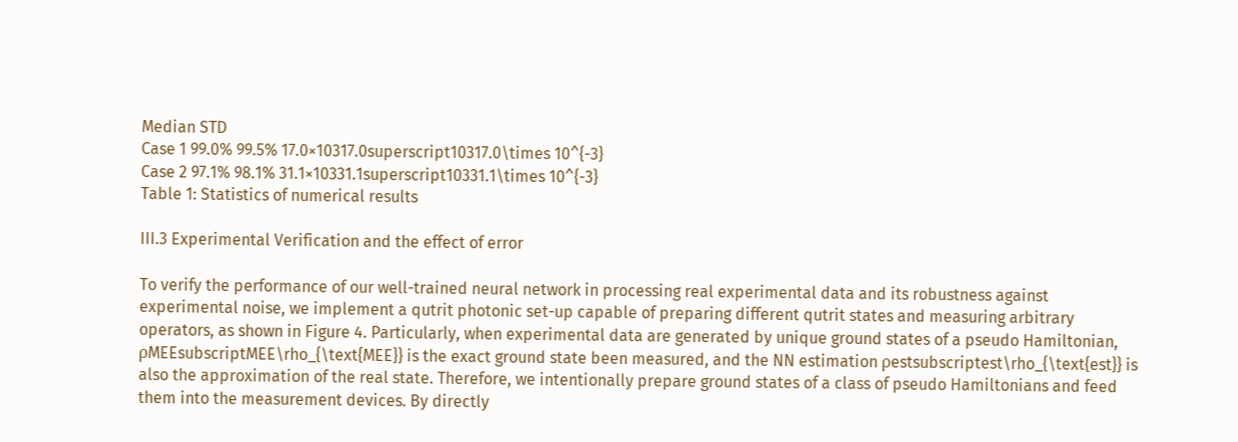Median STD
Case 1 99.0% 99.5% 17.0×10317.0superscript10317.0\times 10^{-3}
Case 2 97.1% 98.1% 31.1×10331.1superscript10331.1\times 10^{-3}
Table 1: Statistics of numerical results

III.3 Experimental Verification and the effect of error

To verify the performance of our well-trained neural network in processing real experimental data and its robustness against experimental noise, we implement a qutrit photonic set-up capable of preparing different qutrit states and measuring arbitrary operators, as shown in Figure 4. Particularly, when experimental data are generated by unique ground states of a pseudo Hamiltonian, ρMEEsubscriptMEE\rho_{\text{MEE}} is the exact ground state been measured, and the NN estimation ρestsubscriptest\rho_{\text{est}} is also the approximation of the real state. Therefore, we intentionally prepare ground states of a class of pseudo Hamiltonians and feed them into the measurement devices. By directly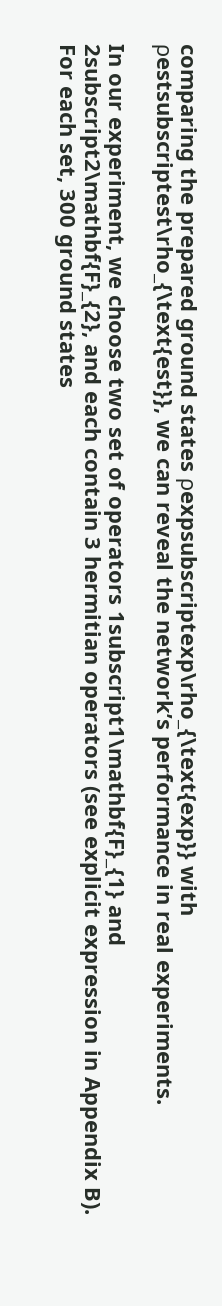comparing the prepared ground states ρexpsubscriptexp\rho_{\text{exp}} with ρestsubscriptest\rho_{\text{est}}, we can reveal the network’s performance in real experiments.

In our experiment, we choose two set of operators 1subscript1\mathbf{F}_{1} and 2subscript2\mathbf{F}_{2}, and each contain 3 hermitian operators (see explicit expression in Appendix B). For each set, 300 ground states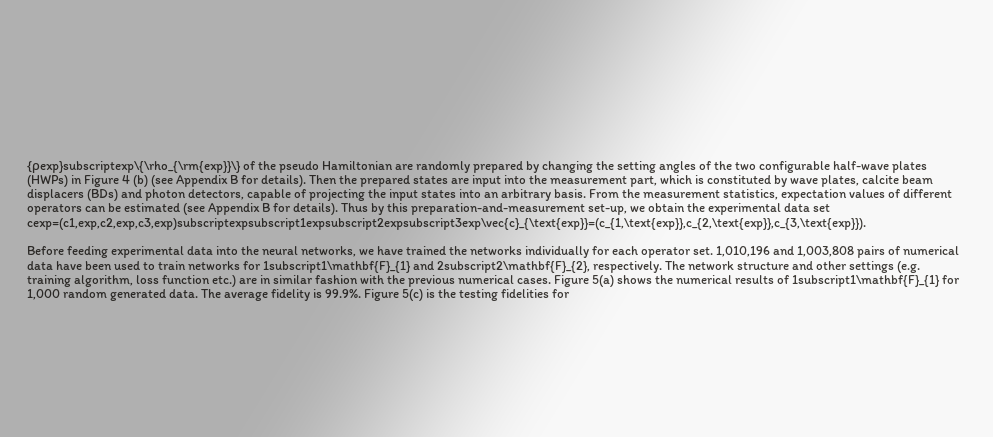{ρexp}subscriptexp\{\rho_{\rm{exp}}\} of the pseudo Hamiltonian are randomly prepared by changing the setting angles of the two configurable half-wave plates (HWPs) in Figure 4 (b) (see Appendix B for details). Then the prepared states are input into the measurement part, which is constituted by wave plates, calcite beam displacers (BDs) and photon detectors, capable of projecting the input states into an arbitrary basis. From the measurement statistics, expectation values of different operators can be estimated (see Appendix B for details). Thus by this preparation-and-measurement set-up, we obtain the experimental data set cexp=(c1,exp,c2,exp,c3,exp)subscriptexpsubscript1expsubscript2expsubscript3exp\vec{c}_{\text{exp}}=(c_{1,\text{exp}},c_{2,\text{exp}},c_{3,\text{exp}}).

Before feeding experimental data into the neural networks, we have trained the networks individually for each operator set. 1,010,196 and 1,003,808 pairs of numerical data have been used to train networks for 1subscript1\mathbf{F}_{1} and 2subscript2\mathbf{F}_{2}, respectively. The network structure and other settings (e.g. training algorithm, loss function etc.) are in similar fashion with the previous numerical cases. Figure 5(a) shows the numerical results of 1subscript1\mathbf{F}_{1} for 1,000 random generated data. The average fidelity is 99.9%. Figure 5(c) is the testing fidelities for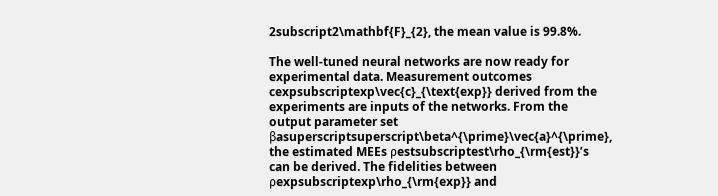2subscript2\mathbf{F}_{2}, the mean value is 99.8%.

The well-tuned neural networks are now ready for experimental data. Measurement outcomes cexpsubscriptexp\vec{c}_{\text{exp}} derived from the experiments are inputs of the networks. From the output parameter set βasuperscriptsuperscript\beta^{\prime}\vec{a}^{\prime}, the estimated MEEs ρestsubscriptest\rho_{\rm{est}}’s can be derived. The fidelities between ρexpsubscriptexp\rho_{\rm{exp}} and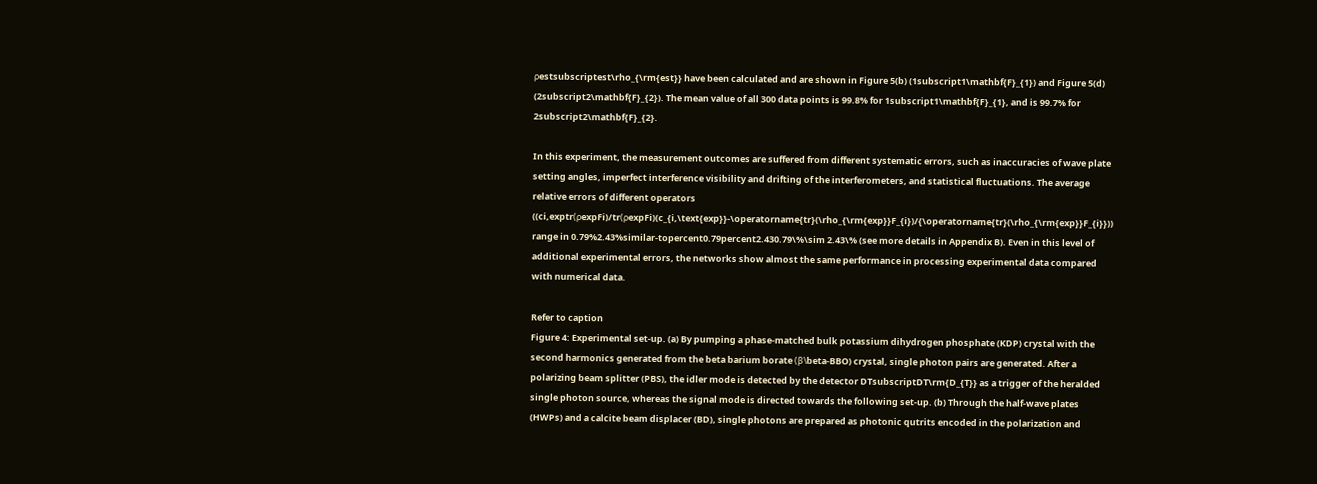ρestsubscriptest\rho_{\rm{est}} have been calculated and are shown in Figure 5(b) (1subscript1\mathbf{F}_{1}) and Figure 5(d) (2subscript2\mathbf{F}_{2}). The mean value of all 300 data points is 99.8% for 1subscript1\mathbf{F}_{1}, and is 99.7% for 2subscript2\mathbf{F}_{2}.

In this experiment, the measurement outcomes are suffered from different systematic errors, such as inaccuracies of wave plate setting angles, imperfect interference visibility and drifting of the interferometers, and statistical fluctuations. The average relative errors of different operators ((ci,exptr(ρexpFi)/tr(ρexpFi)(c_{i,\text{exp}}-\operatorname{tr}(\rho_{\rm{exp}}F_{i})/{\operatorname{tr}(\rho_{\rm{exp}}F_{i}})) range in 0.79%2.43%similar-topercent0.79percent2.430.79\%\sim 2.43\% (see more details in Appendix B). Even in this level of additional experimental errors, the networks show almost the same performance in processing experimental data compared with numerical data.

Refer to caption
Figure 4: Experimental set-up. (a) By pumping a phase-matched bulk potassium dihydrogen phosphate (KDP) crystal with the second harmonics generated from the beta barium borate (β\beta-BBO) crystal, single photon pairs are generated. After a polarizing beam splitter (PBS), the idler mode is detected by the detector DTsubscriptDT\rm{D_{T}} as a trigger of the heralded single photon source, whereas the signal mode is directed towards the following set-up. (b) Through the half-wave plates (HWPs) and a calcite beam displacer (BD), single photons are prepared as photonic qutrits encoded in the polarization and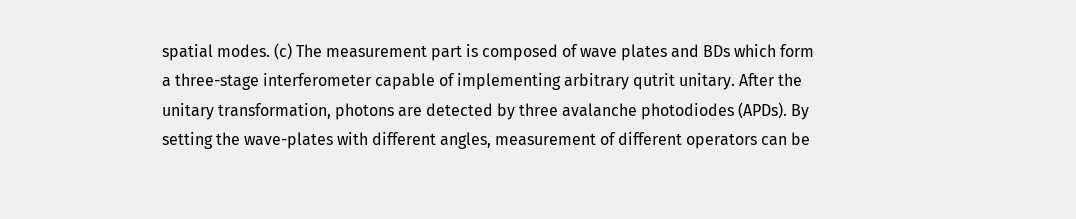spatial modes. (c) The measurement part is composed of wave plates and BDs which form a three-stage interferometer capable of implementing arbitrary qutrit unitary. After the unitary transformation, photons are detected by three avalanche photodiodes (APDs). By setting the wave-plates with different angles, measurement of different operators can be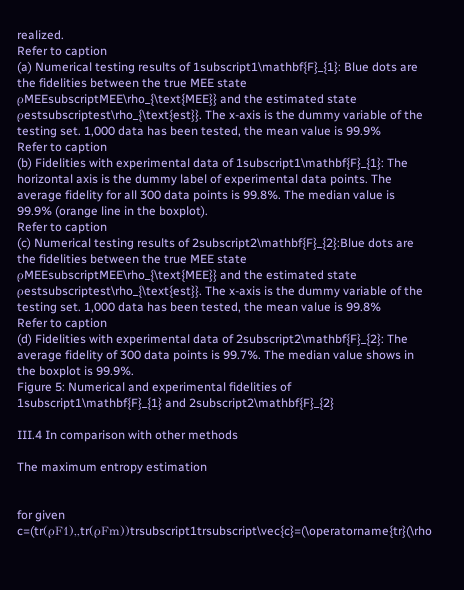realized.
Refer to caption
(a) Numerical testing results of 1subscript1\mathbf{F}_{1}: Blue dots are the fidelities between the true MEE state ρMEEsubscriptMEE\rho_{\text{MEE}} and the estimated state ρestsubscriptest\rho_{\text{est}}. The x-axis is the dummy variable of the testing set. 1,000 data has been tested, the mean value is 99.9%
Refer to caption
(b) Fidelities with experimental data of 1subscript1\mathbf{F}_{1}: The horizontal axis is the dummy label of experimental data points. The average fidelity for all 300 data points is 99.8%. The median value is 99.9% (orange line in the boxplot).
Refer to caption
(c) Numerical testing results of 2subscript2\mathbf{F}_{2}:Blue dots are the fidelities between the true MEE state ρMEEsubscriptMEE\rho_{\text{MEE}} and the estimated state ρestsubscriptest\rho_{\text{est}}. The x-axis is the dummy variable of the testing set. 1,000 data has been tested, the mean value is 99.8%
Refer to caption
(d) Fidelities with experimental data of 2subscript2\mathbf{F}_{2}: The average fidelity of 300 data points is 99.7%. The median value shows in the boxplot is 99.9%.
Figure 5: Numerical and experimental fidelities of 1subscript1\mathbf{F}_{1} and 2subscript2\mathbf{F}_{2}

III.4 In comparison with other methods

The maximum entropy estimation


for given c=(tr(ρF1),,tr(ρFm))trsubscript1trsubscript\vec{c}=(\operatorname{tr}(\rho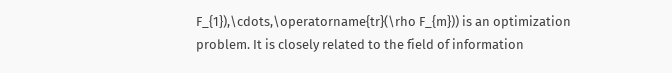F_{1}),\cdots,\operatorname{tr}(\rho F_{m})) is an optimization problem. It is closely related to the field of information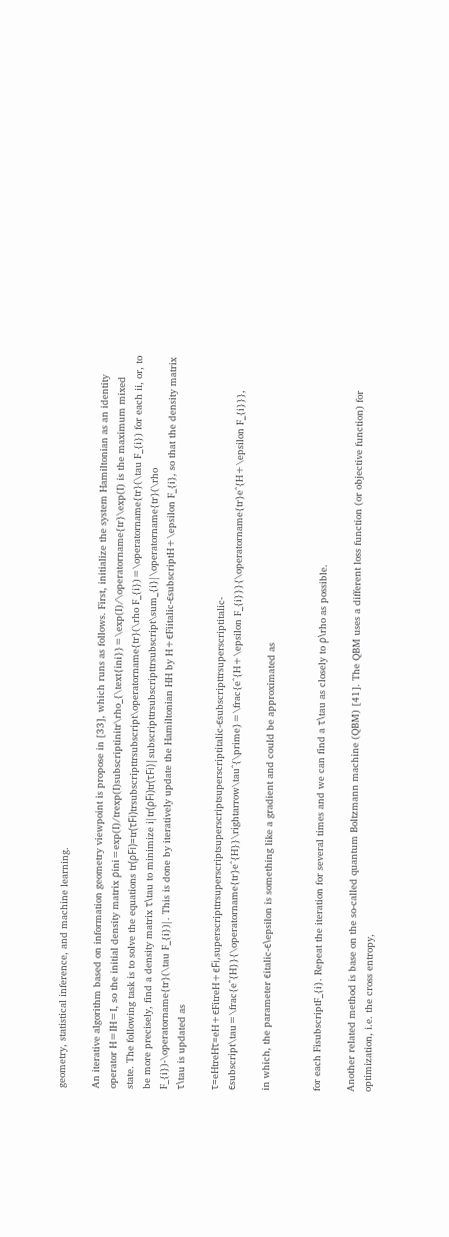geometry, statistical inference, and machine learning.

An iterative algorithm based on information geometry viewpoint is propose in [33], which runs as follows. First, initialize the system Hamiltonian as an identity operator H=IH=I, so the initial density matrix ρini=exp(I)/trexp(I)subscriptinitr\rho_{\text{ini}}=\exp(I)/\operatorname{tr}\exp(I) is the maximum mixed state. The following task is to solve the equations tr(ρFi)=tr(τFi)trsubscripttrsubscript\operatorname{tr}(\rho F_{i})=\operatorname{tr}(\tau F_{i}) for each ii, or, to be more precisely, find a density matrix τ\tau to minimize i|tr(ρFi)tr(τFi)|subscripttrsubscripttrsubscript\sum_{i}|\operatorname{tr}(\rho F_{i})-\operatorname{tr}(\tau F_{i})|. This is done by iteratively update the Hamiltonian HH by H+ϵFiitalic-ϵsubscriptH+\epsilon F_{i}, so that the density matrix τ\tau is updated as

τ=eHtreHτ=eH+ϵFitreH+ϵFi,superscripttrsuperscriptsuperscriptsuperscriptitalic-ϵsubscripttrsuperscriptitalic-ϵsubscript\tau=\frac{e^{H}}{\operatorname{tr}e^{H}}\rightarrow\tau^{\prime}=\frac{e^{H+\epsilon F_{i}}}{\operatorname{tr}e^{H+\epsilon F_{i}}},

in which, the parameter ϵitalic-ϵ\epsilon is something like a gradient and could be approximated as


for each FisubscriptF_{i}. Repeat the iteration for several times and we can find a τ\tau as closely to ρ\rho as possible.

Another related method is base on the so-called quantum Boltzmann machine (QBM) [41]. The QBM uses a different loss function (or objective function) for optimization, i.e. the cross entropy,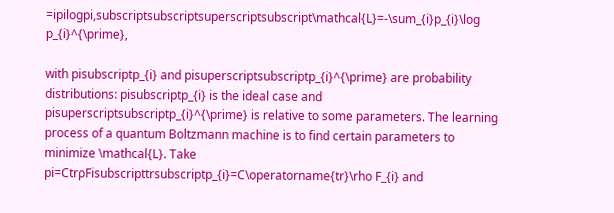=ipilogpi,subscriptsubscriptsuperscriptsubscript\mathcal{L}=-\sum_{i}p_{i}\log p_{i}^{\prime},

with pisubscriptp_{i} and pisuperscriptsubscriptp_{i}^{\prime} are probability distributions: pisubscriptp_{i} is the ideal case and pisuperscriptsubscriptp_{i}^{\prime} is relative to some parameters. The learning process of a quantum Boltzmann machine is to find certain parameters to minimize \mathcal{L}. Take pi=CtrρFisubscripttrsubscriptp_{i}=C\operatorname{tr}\rho F_{i} and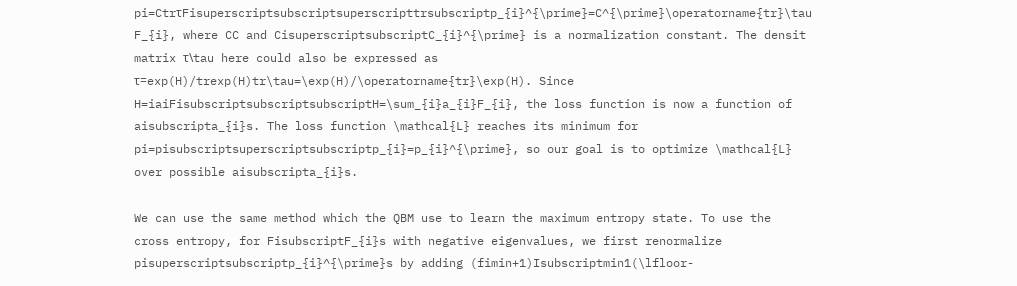pi=CtrτFisuperscriptsubscriptsuperscripttrsubscriptp_{i}^{\prime}=C^{\prime}\operatorname{tr}\tau F_{i}, where CC and CisuperscriptsubscriptC_{i}^{\prime} is a normalization constant. The densit matrix τ\tau here could also be expressed as τ=exp(H)/trexp(H)tr\tau=\exp(H)/\operatorname{tr}\exp(H). Since H=iaiFisubscriptsubscriptsubscriptH=\sum_{i}a_{i}F_{i}, the loss function is now a function of aisubscripta_{i}s. The loss function \mathcal{L} reaches its minimum for pi=pisubscriptsuperscriptsubscriptp_{i}=p_{i}^{\prime}, so our goal is to optimize \mathcal{L} over possible aisubscripta_{i}s.

We can use the same method which the QBM use to learn the maximum entropy state. To use the cross entropy, for FisubscriptF_{i}s with negative eigenvalues, we first renormalize pisuperscriptsubscriptp_{i}^{\prime}s by adding (fimin+1)Isubscriptmin1(\lfloor-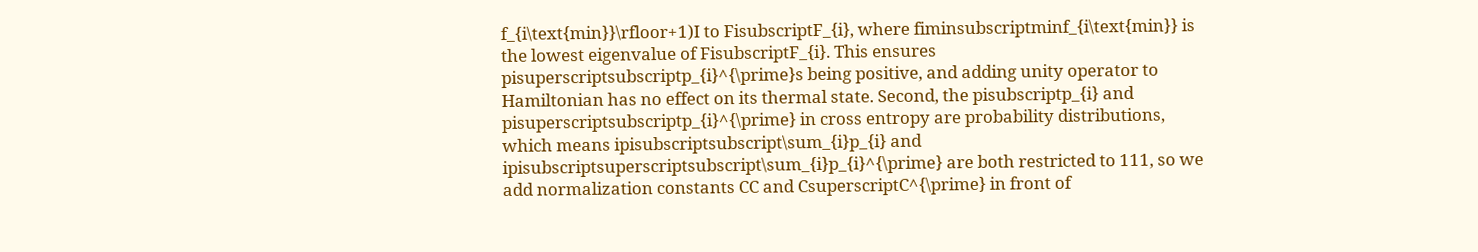f_{i\text{min}}\rfloor+1)I to FisubscriptF_{i}, where fiminsubscriptminf_{i\text{min}} is the lowest eigenvalue of FisubscriptF_{i}. This ensures pisuperscriptsubscriptp_{i}^{\prime}s being positive, and adding unity operator to Hamiltonian has no effect on its thermal state. Second, the pisubscriptp_{i} and pisuperscriptsubscriptp_{i}^{\prime} in cross entropy are probability distributions, which means ipisubscriptsubscript\sum_{i}p_{i} and ipisubscriptsuperscriptsubscript\sum_{i}p_{i}^{\prime} are both restricted to 111, so we add normalization constants CC and CsuperscriptC^{\prime} in front of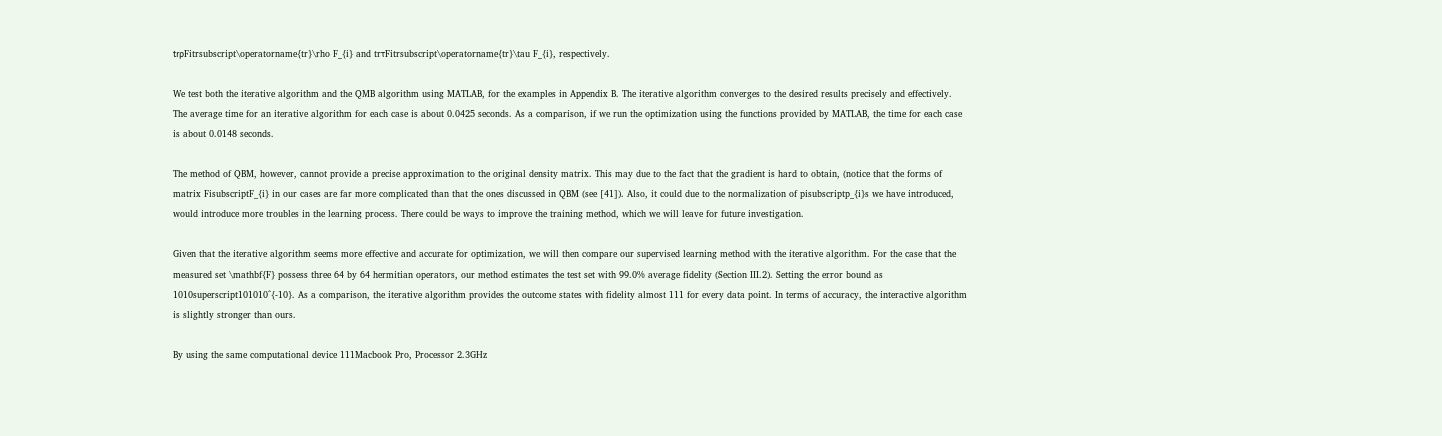trρFitrsubscript\operatorname{tr}\rho F_{i} and trτFitrsubscript\operatorname{tr}\tau F_{i}, respectively.

We test both the iterative algorithm and the QMB algorithm using MATLAB, for the examples in Appendix B. The iterative algorithm converges to the desired results precisely and effectively. The average time for an iterative algorithm for each case is about 0.0425 seconds. As a comparison, if we run the optimization using the functions provided by MATLAB, the time for each case is about 0.0148 seconds.

The method of QBM, however, cannot provide a precise approximation to the original density matrix. This may due to the fact that the gradient is hard to obtain, (notice that the forms of matrix FisubscriptF_{i} in our cases are far more complicated than that the ones discussed in QBM (see [41]). Also, it could due to the normalization of pisubscriptp_{i}s we have introduced, would introduce more troubles in the learning process. There could be ways to improve the training method, which we will leave for future investigation.

Given that the iterative algorithm seems more effective and accurate for optimization, we will then compare our supervised learning method with the iterative algorithm. For the case that the measured set \mathbf{F} possess three 64 by 64 hermitian operators, our method estimates the test set with 99.0% average fidelity (Section III.2). Setting the error bound as 1010superscript101010^{-10}. As a comparison, the iterative algorithm provides the outcome states with fidelity almost 111 for every data point. In terms of accuracy, the interactive algorithm is slightly stronger than ours.

By using the same computational device 111Macbook Pro, Processor 2.3GHz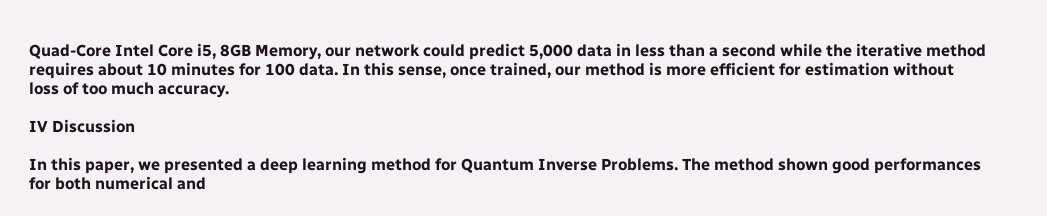Quad-Core Intel Core i5, 8GB Memory, our network could predict 5,000 data in less than a second while the iterative method requires about 10 minutes for 100 data. In this sense, once trained, our method is more efficient for estimation without loss of too much accuracy.

IV Discussion

In this paper, we presented a deep learning method for Quantum Inverse Problems. The method shown good performances for both numerical and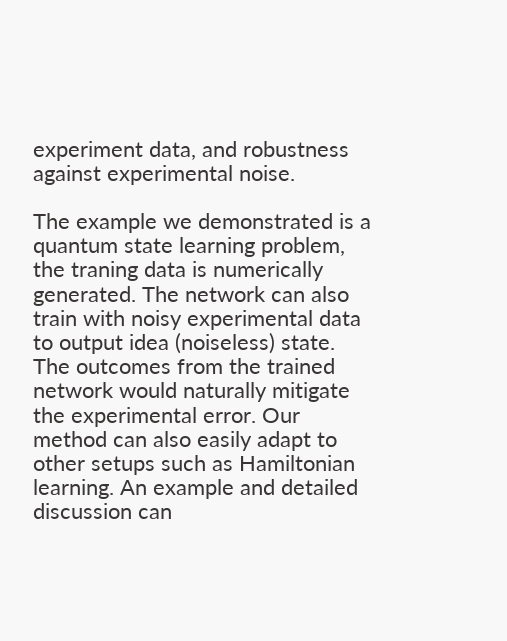experiment data, and robustness against experimental noise.

The example we demonstrated is a quantum state learning problem, the traning data is numerically generated. The network can also train with noisy experimental data to output idea (noiseless) state. The outcomes from the trained network would naturally mitigate the experimental error. Our method can also easily adapt to other setups such as Hamiltonian learning. An example and detailed discussion can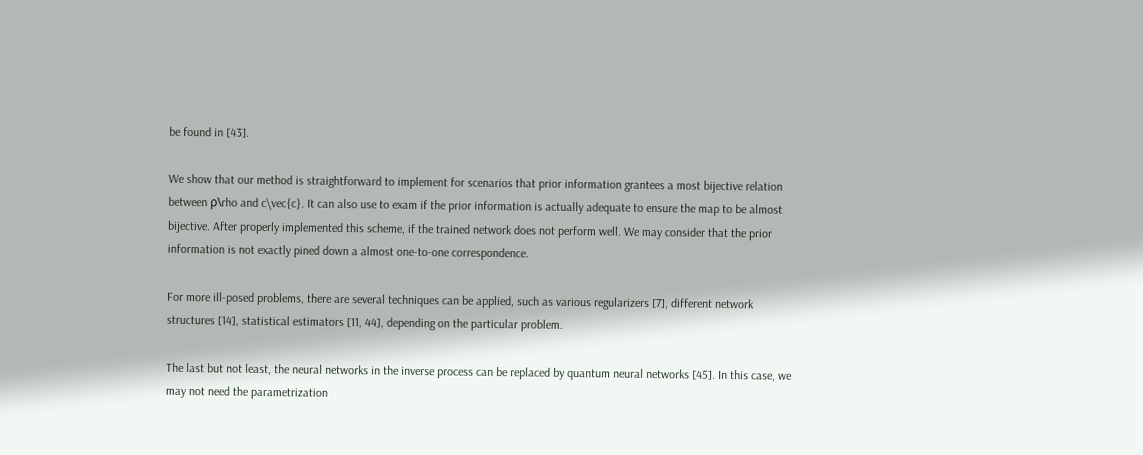be found in [43].

We show that our method is straightforward to implement for scenarios that prior information grantees a most bijective relation between ρ\rho and c\vec{c}. It can also use to exam if the prior information is actually adequate to ensure the map to be almost bijective. After properly implemented this scheme, if the trained network does not perform well. We may consider that the prior information is not exactly pined down a almost one-to-one correspondence.

For more ill-posed problems, there are several techniques can be applied, such as various regularizers [7], different network structures [14], statistical estimators [11, 44], depending on the particular problem.

The last but not least, the neural networks in the inverse process can be replaced by quantum neural networks [45]. In this case, we may not need the parametrization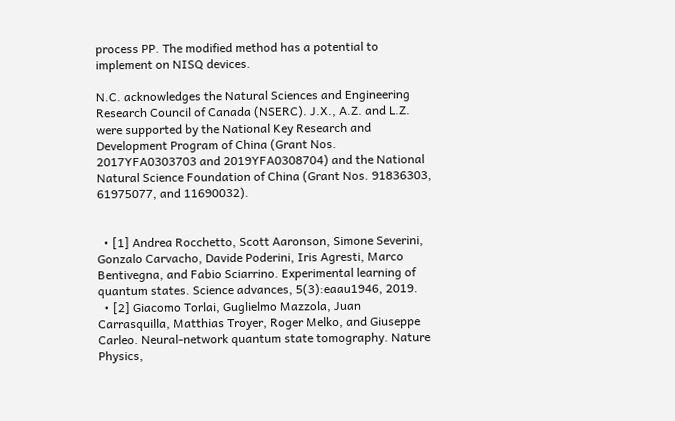process PP. The modified method has a potential to implement on NISQ devices.

N.C. acknowledges the Natural Sciences and Engineering Research Council of Canada (NSERC). J.X., A.Z. and L.Z. were supported by the National Key Research and Development Program of China (Grant Nos. 2017YFA0303703 and 2019YFA0308704) and the National Natural Science Foundation of China (Grant Nos. 91836303, 61975077, and 11690032).


  • [1] Andrea Rocchetto, Scott Aaronson, Simone Severini, Gonzalo Carvacho, Davide Poderini, Iris Agresti, Marco Bentivegna, and Fabio Sciarrino. Experimental learning of quantum states. Science advances, 5(3):eaau1946, 2019.
  • [2] Giacomo Torlai, Guglielmo Mazzola, Juan Carrasquilla, Matthias Troyer, Roger Melko, and Giuseppe Carleo. Neural-network quantum state tomography. Nature Physics,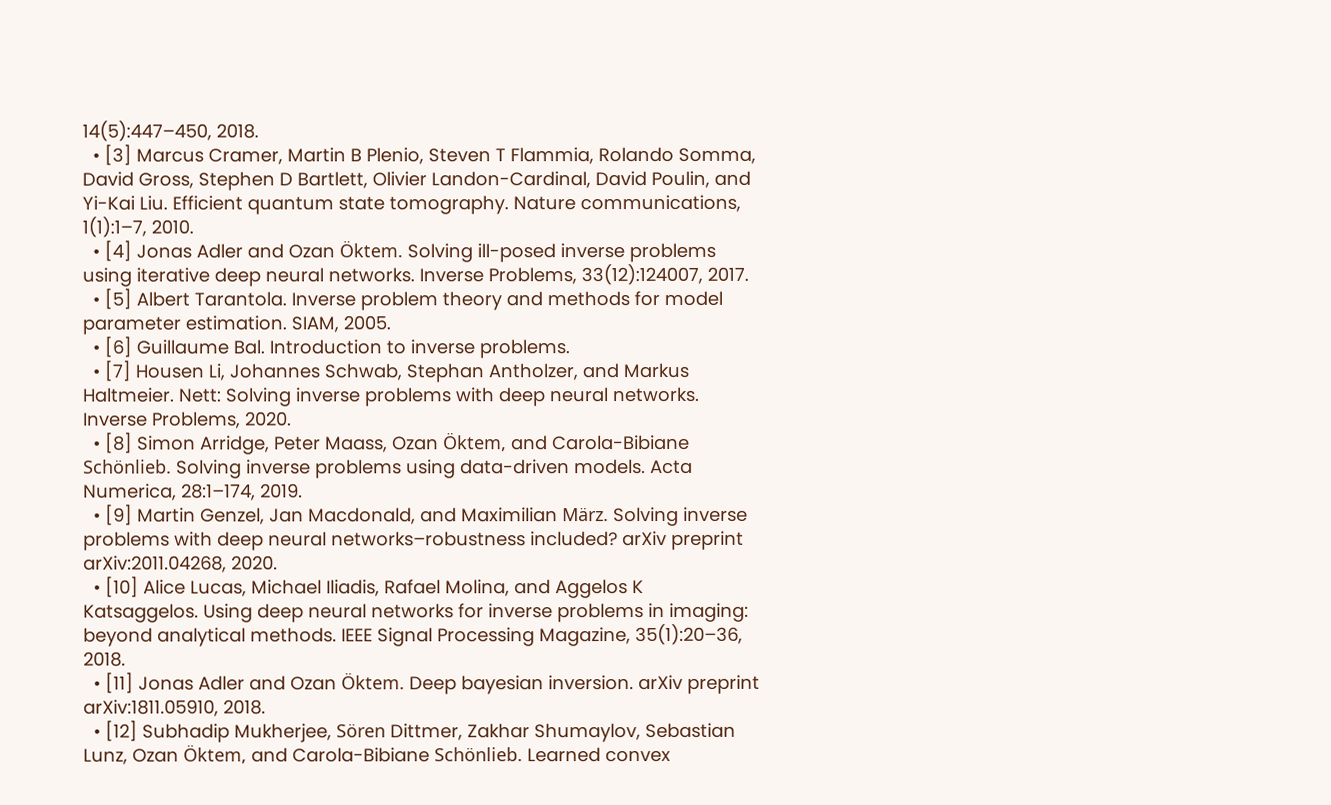14(5):447–450, 2018.
  • [3] Marcus Cramer, Martin B Plenio, Steven T Flammia, Rolando Somma, David Gross, Stephen D Bartlett, Olivier Landon-Cardinal, David Poulin, and Yi-Kai Liu. Efficient quantum state tomography. Nature communications, 1(1):1–7, 2010.
  • [4] Jonas Adler and Ozan Öktem. Solving ill-posed inverse problems using iterative deep neural networks. Inverse Problems, 33(12):124007, 2017.
  • [5] Albert Tarantola. Inverse problem theory and methods for model parameter estimation. SIAM, 2005.
  • [6] Guillaume Bal. Introduction to inverse problems.
  • [7] Housen Li, Johannes Schwab, Stephan Antholzer, and Markus Haltmeier. Nett: Solving inverse problems with deep neural networks. Inverse Problems, 2020.
  • [8] Simon Arridge, Peter Maass, Ozan Öktem, and Carola-Bibiane Schönlieb. Solving inverse problems using data-driven models. Acta Numerica, 28:1–174, 2019.
  • [9] Martin Genzel, Jan Macdonald, and Maximilian März. Solving inverse problems with deep neural networks–robustness included? arXiv preprint arXiv:2011.04268, 2020.
  • [10] Alice Lucas, Michael Iliadis, Rafael Molina, and Aggelos K Katsaggelos. Using deep neural networks for inverse problems in imaging: beyond analytical methods. IEEE Signal Processing Magazine, 35(1):20–36, 2018.
  • [11] Jonas Adler and Ozan Öktem. Deep bayesian inversion. arXiv preprint arXiv:1811.05910, 2018.
  • [12] Subhadip Mukherjee, Sören Dittmer, Zakhar Shumaylov, Sebastian Lunz, Ozan Öktem, and Carola-Bibiane Schönlieb. Learned convex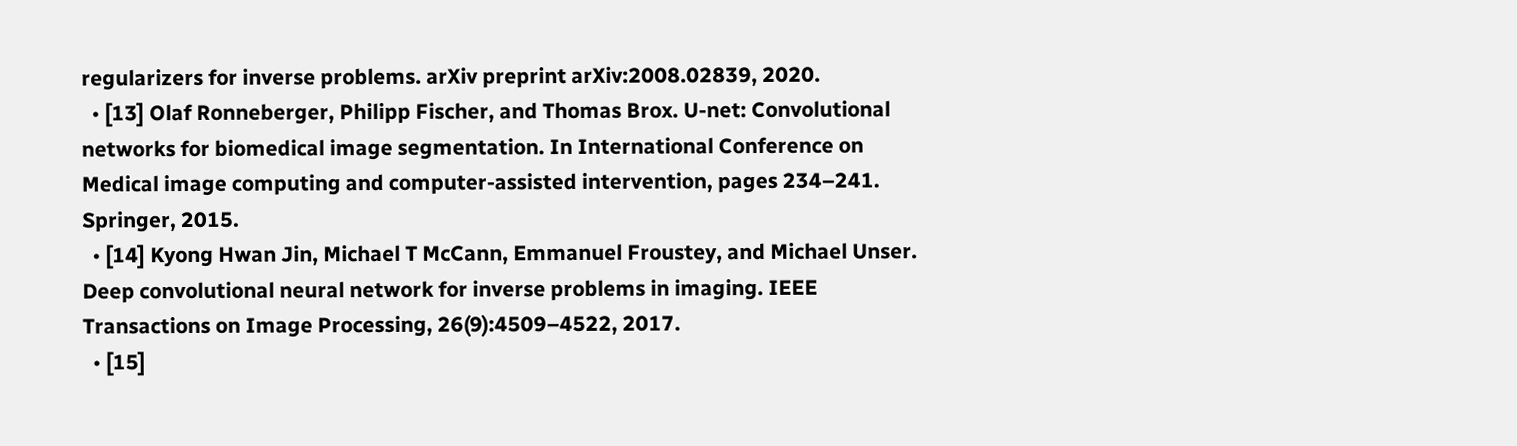regularizers for inverse problems. arXiv preprint arXiv:2008.02839, 2020.
  • [13] Olaf Ronneberger, Philipp Fischer, and Thomas Brox. U-net: Convolutional networks for biomedical image segmentation. In International Conference on Medical image computing and computer-assisted intervention, pages 234–241. Springer, 2015.
  • [14] Kyong Hwan Jin, Michael T McCann, Emmanuel Froustey, and Michael Unser. Deep convolutional neural network for inverse problems in imaging. IEEE Transactions on Image Processing, 26(9):4509–4522, 2017.
  • [15]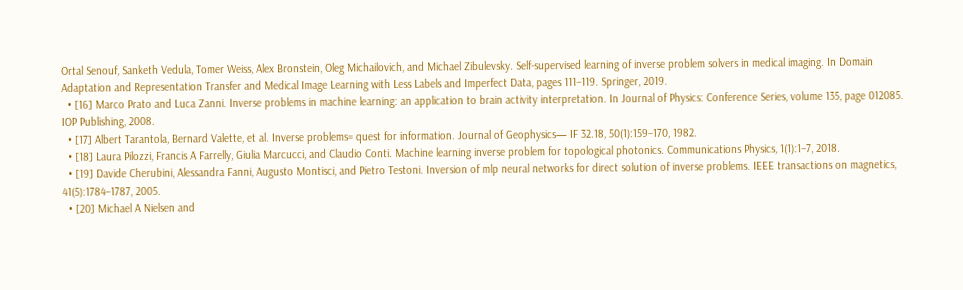Ortal Senouf, Sanketh Vedula, Tomer Weiss, Alex Bronstein, Oleg Michailovich, and Michael Zibulevsky. Self-supervised learning of inverse problem solvers in medical imaging. In Domain Adaptation and Representation Transfer and Medical Image Learning with Less Labels and Imperfect Data, pages 111–119. Springer, 2019.
  • [16] Marco Prato and Luca Zanni. Inverse problems in machine learning: an application to brain activity interpretation. In Journal of Physics: Conference Series, volume 135, page 012085. IOP Publishing, 2008.
  • [17] Albert Tarantola, Bernard Valette, et al. Inverse problems= quest for information. Journal of Geophysics— IF 32.18, 50(1):159–170, 1982.
  • [18] Laura Pilozzi, Francis A Farrelly, Giulia Marcucci, and Claudio Conti. Machine learning inverse problem for topological photonics. Communications Physics, 1(1):1–7, 2018.
  • [19] Davide Cherubini, Alessandra Fanni, Augusto Montisci, and Pietro Testoni. Inversion of mlp neural networks for direct solution of inverse problems. IEEE transactions on magnetics, 41(5):1784–1787, 2005.
  • [20] Michael A Nielsen and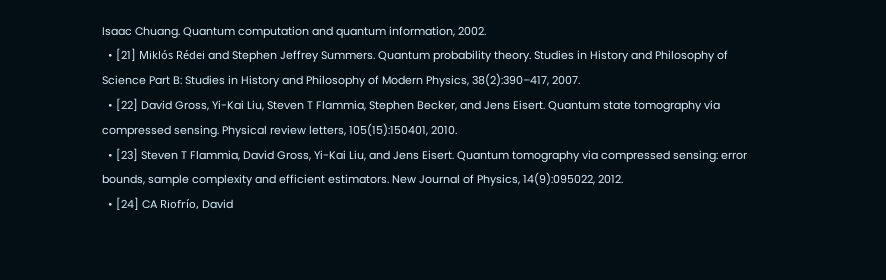Isaac Chuang. Quantum computation and quantum information, 2002.
  • [21] Miklós Rédei and Stephen Jeffrey Summers. Quantum probability theory. Studies in History and Philosophy of Science Part B: Studies in History and Philosophy of Modern Physics, 38(2):390–417, 2007.
  • [22] David Gross, Yi-Kai Liu, Steven T Flammia, Stephen Becker, and Jens Eisert. Quantum state tomography via compressed sensing. Physical review letters, 105(15):150401, 2010.
  • [23] Steven T Flammia, David Gross, Yi-Kai Liu, and Jens Eisert. Quantum tomography via compressed sensing: error bounds, sample complexity and efficient estimators. New Journal of Physics, 14(9):095022, 2012.
  • [24] CA Riofrío, David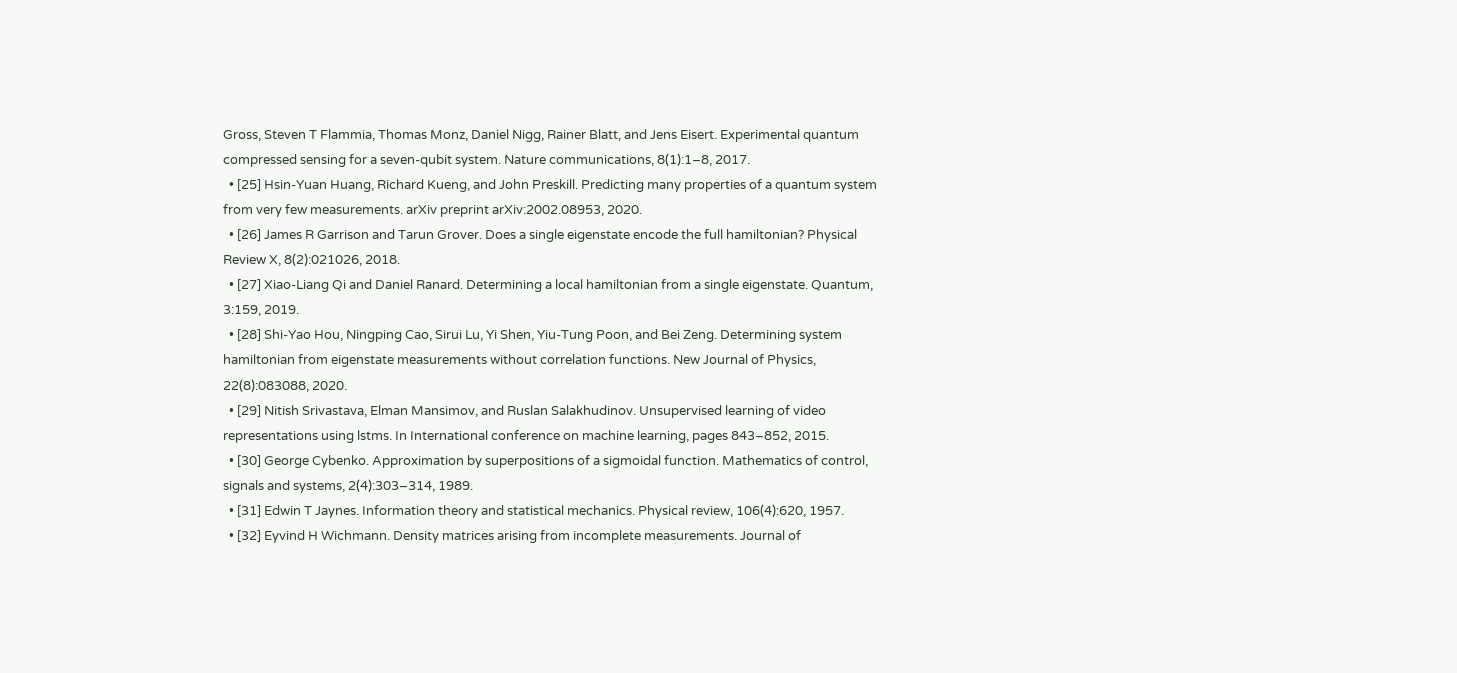Gross, Steven T Flammia, Thomas Monz, Daniel Nigg, Rainer Blatt, and Jens Eisert. Experimental quantum compressed sensing for a seven-qubit system. Nature communications, 8(1):1–8, 2017.
  • [25] Hsin-Yuan Huang, Richard Kueng, and John Preskill. Predicting many properties of a quantum system from very few measurements. arXiv preprint arXiv:2002.08953, 2020.
  • [26] James R Garrison and Tarun Grover. Does a single eigenstate encode the full hamiltonian? Physical Review X, 8(2):021026, 2018.
  • [27] Xiao-Liang Qi and Daniel Ranard. Determining a local hamiltonian from a single eigenstate. Quantum, 3:159, 2019.
  • [28] Shi-Yao Hou, Ningping Cao, Sirui Lu, Yi Shen, Yiu-Tung Poon, and Bei Zeng. Determining system hamiltonian from eigenstate measurements without correlation functions. New Journal of Physics, 22(8):083088, 2020.
  • [29] Nitish Srivastava, Elman Mansimov, and Ruslan Salakhudinov. Unsupervised learning of video representations using lstms. In International conference on machine learning, pages 843–852, 2015.
  • [30] George Cybenko. Approximation by superpositions of a sigmoidal function. Mathematics of control, signals and systems, 2(4):303–314, 1989.
  • [31] Edwin T Jaynes. Information theory and statistical mechanics. Physical review, 106(4):620, 1957.
  • [32] Eyvind H Wichmann. Density matrices arising from incomplete measurements. Journal of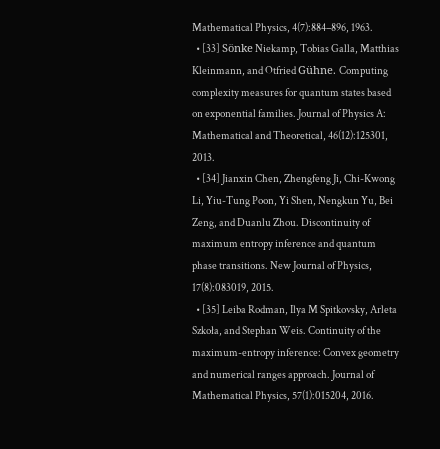Mathematical Physics, 4(7):884–896, 1963.
  • [33] Sönke Niekamp, Tobias Galla, Matthias Kleinmann, and Otfried Gühne. Computing complexity measures for quantum states based on exponential families. Journal of Physics A: Mathematical and Theoretical, 46(12):125301, 2013.
  • [34] Jianxin Chen, Zhengfeng Ji, Chi-Kwong Li, Yiu-Tung Poon, Yi Shen, Nengkun Yu, Bei Zeng, and Duanlu Zhou. Discontinuity of maximum entropy inference and quantum phase transitions. New Journal of Physics, 17(8):083019, 2015.
  • [35] Leiba Rodman, Ilya M Spitkovsky, Arleta Szkoła, and Stephan Weis. Continuity of the maximum-entropy inference: Convex geometry and numerical ranges approach. Journal of Mathematical Physics, 57(1):015204, 2016.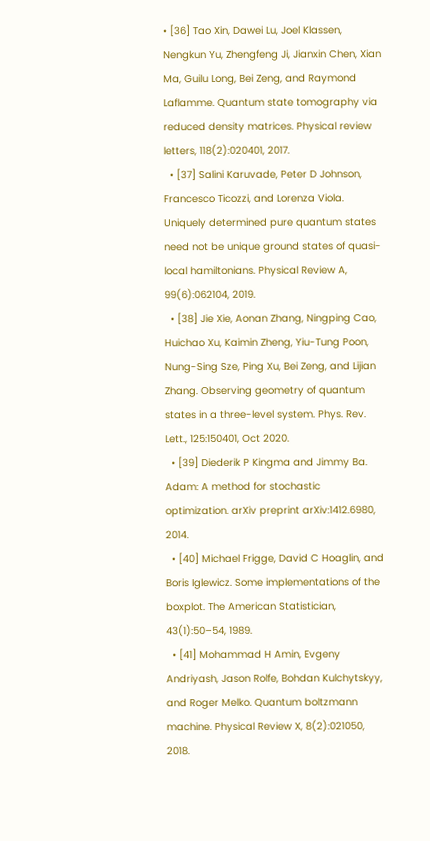• [36] Tao Xin, Dawei Lu, Joel Klassen, Nengkun Yu, Zhengfeng Ji, Jianxin Chen, Xian Ma, Guilu Long, Bei Zeng, and Raymond Laflamme. Quantum state tomography via reduced density matrices. Physical review letters, 118(2):020401, 2017.
  • [37] Salini Karuvade, Peter D Johnson, Francesco Ticozzi, and Lorenza Viola. Uniquely determined pure quantum states need not be unique ground states of quasi-local hamiltonians. Physical Review A, 99(6):062104, 2019.
  • [38] Jie Xie, Aonan Zhang, Ningping Cao, Huichao Xu, Kaimin Zheng, Yiu-Tung Poon, Nung-Sing Sze, Ping Xu, Bei Zeng, and Lijian Zhang. Observing geometry of quantum states in a three-level system. Phys. Rev. Lett., 125:150401, Oct 2020.
  • [39] Diederik P Kingma and Jimmy Ba. Adam: A method for stochastic optimization. arXiv preprint arXiv:1412.6980, 2014.
  • [40] Michael Frigge, David C Hoaglin, and Boris Iglewicz. Some implementations of the boxplot. The American Statistician, 43(1):50–54, 1989.
  • [41] Mohammad H Amin, Evgeny Andriyash, Jason Rolfe, Bohdan Kulchytskyy, and Roger Melko. Quantum boltzmann machine. Physical Review X, 8(2):021050, 2018.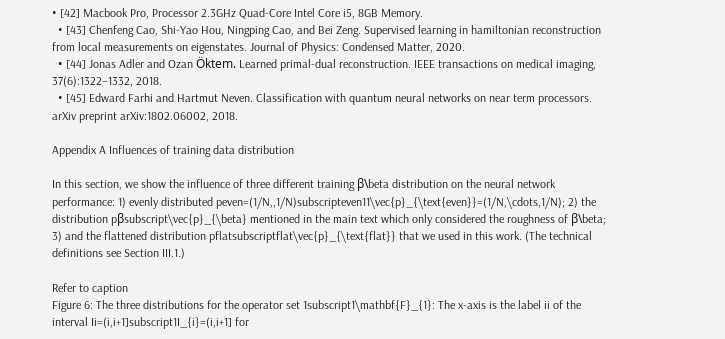• [42] Macbook Pro, Processor 2.3GHz Quad-Core Intel Core i5, 8GB Memory.
  • [43] Chenfeng Cao, Shi-Yao Hou, Ningping Cao, and Bei Zeng. Supervised learning in hamiltonian reconstruction from local measurements on eigenstates. Journal of Physics: Condensed Matter, 2020.
  • [44] Jonas Adler and Ozan Öktem. Learned primal-dual reconstruction. IEEE transactions on medical imaging, 37(6):1322–1332, 2018.
  • [45] Edward Farhi and Hartmut Neven. Classification with quantum neural networks on near term processors. arXiv preprint arXiv:1802.06002, 2018.

Appendix A Influences of training data distribution

In this section, we show the influence of three different training β\beta distribution on the neural network performance: 1) evenly distributed peven=(1/N,,1/N)subscripteven11\vec{p}_{\text{even}}=(1/N,\cdots,1/N); 2) the distribution pβsubscript\vec{p}_{\beta} mentioned in the main text which only considered the roughness of β\beta; 3) and the flattened distribution pflatsubscriptflat\vec{p}_{\text{flat}} that we used in this work. (The technical definitions see Section III.1.)

Refer to caption
Figure 6: The three distributions for the operator set 1subscript1\mathbf{F}_{1}: The x-axis is the label ii of the interval Ii=(i,i+1]subscript1I_{i}=(i,i+1] for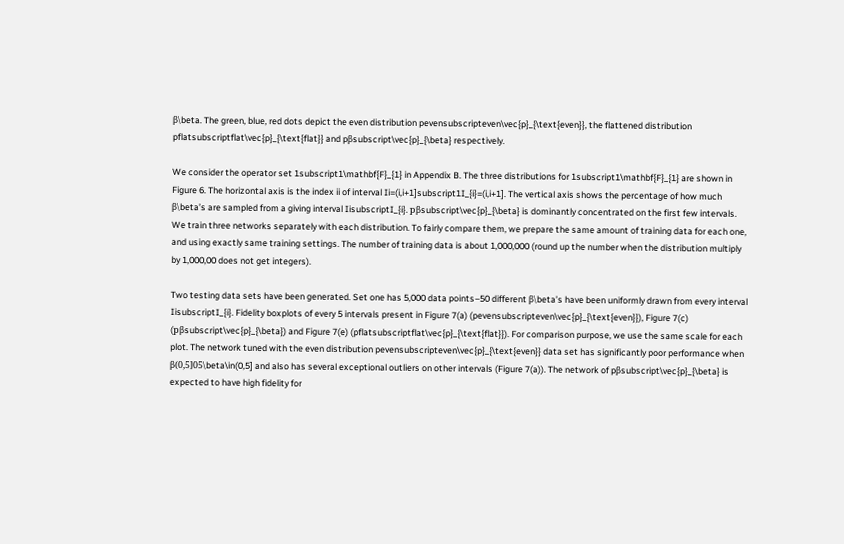β\beta. The green, blue, red dots depict the even distribution pevensubscripteven\vec{p}_{\text{even}}, the flattened distribution pflatsubscriptflat\vec{p}_{\text{flat}} and pβsubscript\vec{p}_{\beta} respectively.

We consider the operator set 1subscript1\mathbf{F}_{1} in Appendix B. The three distributions for 1subscript1\mathbf{F}_{1} are shown in Figure 6. The horizontal axis is the index ii of interval Ii=(i,i+1]subscript1I_{i}=(i,i+1]. The vertical axis shows the percentage of how much β\beta’s are sampled from a giving interval IisubscriptI_{i}. pβsubscript\vec{p}_{\beta} is dominantly concentrated on the first few intervals. We train three networks separately with each distribution. To fairly compare them, we prepare the same amount of training data for each one, and using exactly same training settings. The number of training data is about 1,000,000 (round up the number when the distribution multiply by 1,000,00 does not get integers).

Two testing data sets have been generated. Set one has 5,000 data points–50 different β\beta’s have been uniformly drawn from every interval IisubscriptI_{i}. Fidelity boxplots of every 5 intervals present in Figure 7(a) (pevensubscripteven\vec{p}_{\text{even}}), Figure 7(c) (pβsubscript\vec{p}_{\beta}) and Figure 7(e) (pflatsubscriptflat\vec{p}_{\text{flat}}). For comparison purpose, we use the same scale for each plot. The network tuned with the even distribution pevensubscripteven\vec{p}_{\text{even}} data set has significantly poor performance when β(0,5]05\beta\in(0,5] and also has several exceptional outliers on other intervals (Figure 7(a)). The network of pβsubscript\vec{p}_{\beta} is expected to have high fidelity for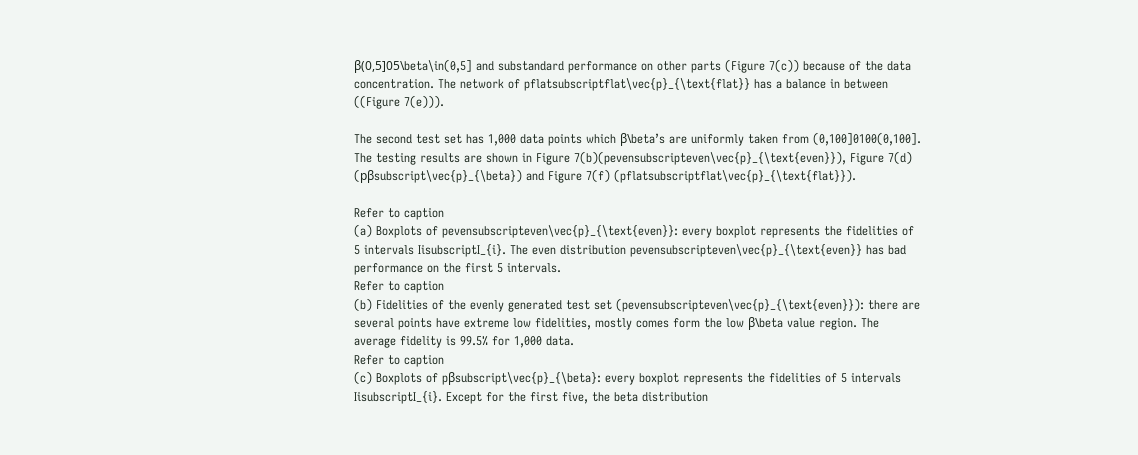β(0,5]05\beta\in(0,5] and substandard performance on other parts (Figure 7(c)) because of the data concentration. The network of pflatsubscriptflat\vec{p}_{\text{flat}} has a balance in between ((Figure 7(e))).

The second test set has 1,000 data points which β\beta’s are uniformly taken from (0,100]0100(0,100]. The testing results are shown in Figure 7(b)(pevensubscripteven\vec{p}_{\text{even}}), Figure 7(d) (pβsubscript\vec{p}_{\beta}) and Figure 7(f) (pflatsubscriptflat\vec{p}_{\text{flat}}).

Refer to caption
(a) Boxplots of pevensubscripteven\vec{p}_{\text{even}}: every boxplot represents the fidelities of 5 intervals IisubscriptI_{i}. The even distribution pevensubscripteven\vec{p}_{\text{even}} has bad performance on the first 5 intervals.
Refer to caption
(b) Fidelities of the evenly generated test set (pevensubscripteven\vec{p}_{\text{even}}): there are several points have extreme low fidelities, mostly comes form the low β\beta value region. The average fidelity is 99.5% for 1,000 data.
Refer to caption
(c) Boxplots of pβsubscript\vec{p}_{\beta}: every boxplot represents the fidelities of 5 intervals IisubscriptI_{i}. Except for the first five, the beta distribution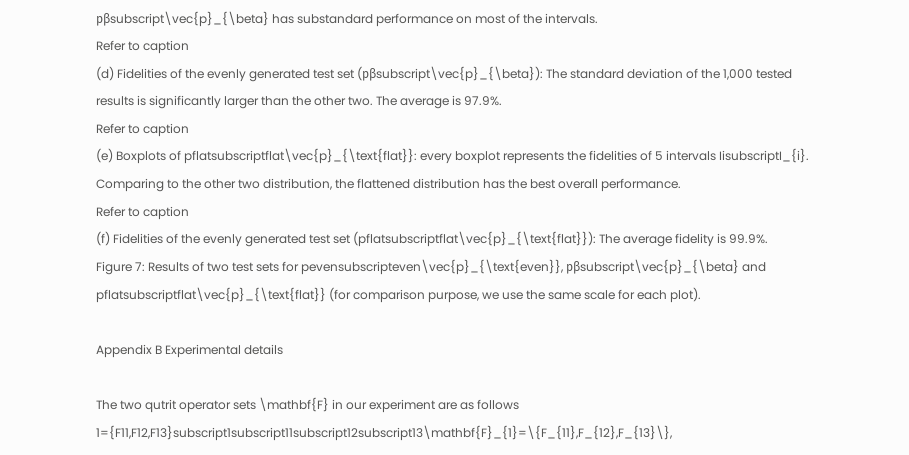pβsubscript\vec{p}_{\beta} has substandard performance on most of the intervals.
Refer to caption
(d) Fidelities of the evenly generated test set (pβsubscript\vec{p}_{\beta}): The standard deviation of the 1,000 tested results is significantly larger than the other two. The average is 97.9%.
Refer to caption
(e) Boxplots of pflatsubscriptflat\vec{p}_{\text{flat}}: every boxplot represents the fidelities of 5 intervals IisubscriptI_{i}. Comparing to the other two distribution, the flattened distribution has the best overall performance.
Refer to caption
(f) Fidelities of the evenly generated test set (pflatsubscriptflat\vec{p}_{\text{flat}}): The average fidelity is 99.9%.
Figure 7: Results of two test sets for pevensubscripteven\vec{p}_{\text{even}}, pβsubscript\vec{p}_{\beta} and pflatsubscriptflat\vec{p}_{\text{flat}} (for comparison purpose, we use the same scale for each plot).

Appendix B Experimental details

The two qutrit operator sets \mathbf{F} in our experiment are as follows 1={F11,F12,F13}subscript1subscript11subscript12subscript13\mathbf{F}_{1}=\{F_{11},F_{12},F_{13}\},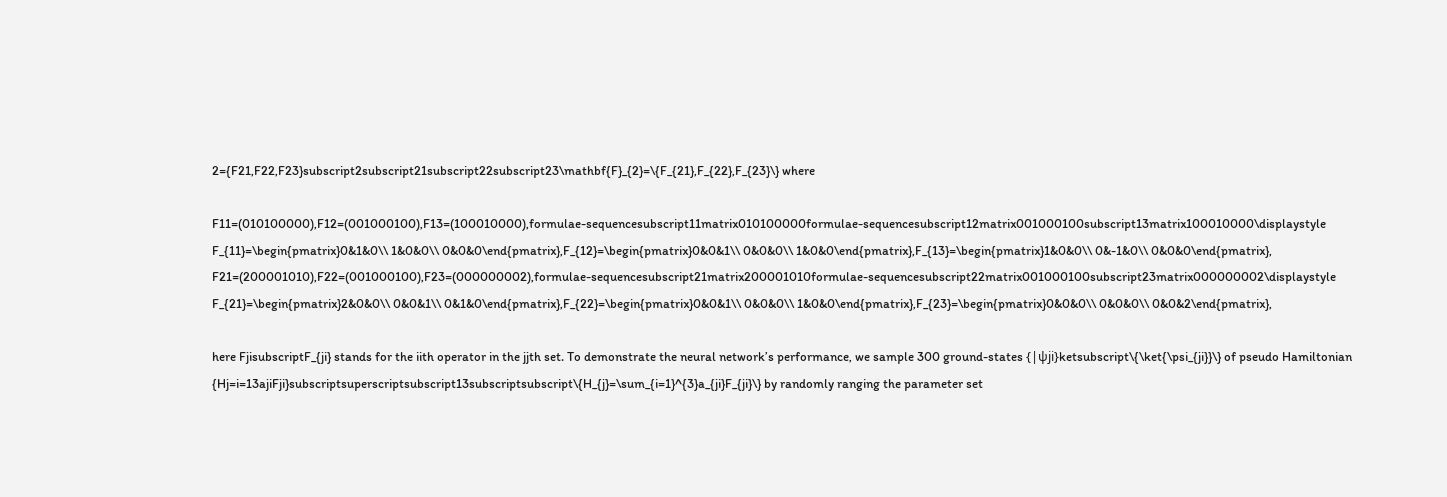2={F21,F22,F23}subscript2subscript21subscript22subscript23\mathbf{F}_{2}=\{F_{21},F_{22},F_{23}\} where

F11=(010100000),F12=(001000100),F13=(100010000),formulae-sequencesubscript11matrix010100000formulae-sequencesubscript12matrix001000100subscript13matrix100010000\displaystyle F_{11}=\begin{pmatrix}0&1&0\\ 1&0&0\\ 0&0&0\end{pmatrix},F_{12}=\begin{pmatrix}0&0&1\\ 0&0&0\\ 1&0&0\end{pmatrix},F_{13}=\begin{pmatrix}1&0&0\\ 0&-1&0\\ 0&0&0\end{pmatrix},
F21=(200001010),F22=(001000100),F23=(000000002),formulae-sequencesubscript21matrix200001010formulae-sequencesubscript22matrix001000100subscript23matrix000000002\displaystyle F_{21}=\begin{pmatrix}2&0&0\\ 0&0&1\\ 0&1&0\end{pmatrix},F_{22}=\begin{pmatrix}0&0&1\\ 0&0&0\\ 1&0&0\end{pmatrix},F_{23}=\begin{pmatrix}0&0&0\\ 0&0&0\\ 0&0&2\end{pmatrix},

here FjisubscriptF_{ji} stands for the iith operator in the jjth set. To demonstrate the neural network’s performance, we sample 300 ground-states {|ψji}ketsubscript\{\ket{\psi_{ji}}\} of pseudo Hamiltonian {Hj=i=13ajiFji}subscriptsuperscriptsubscript13subscriptsubscript\{H_{j}=\sum_{i=1}^{3}a_{ji}F_{ji}\} by randomly ranging the parameter set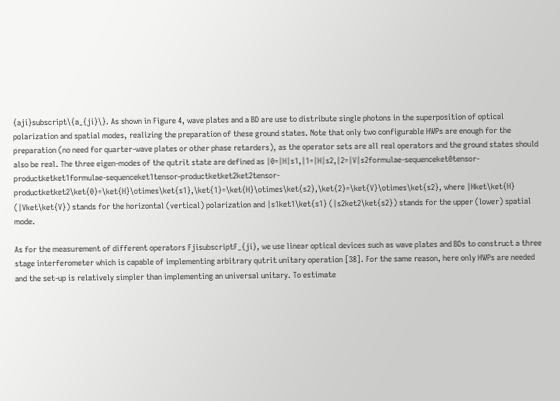{aji}subscript\{a_{ji}\}. As shown in Figure 4, wave plates and a BD are use to distribute single photons in the superposition of optical polarization and spatial modes, realizing the preparation of these ground states. Note that only two configurable HWPs are enough for the preparation (no need for quarter-wave plates or other phase retarders), as the operator sets are all real operators and the ground states should also be real. The three eigen-modes of the qutrit state are defined as |0=|H|s1,|1=|H|s2,|2=|V|s2formulae-sequenceket0tensor-productketket1formulae-sequenceket1tensor-productketket2ket2tensor-productketket2\ket{0}=\ket{H}\otimes\ket{s1},\ket{1}=\ket{H}\otimes\ket{s2},\ket{2}=\ket{V}\otimes\ket{s2}, where |Hket\ket{H} (|Vket\ket{V}) stands for the horizontal (vertical) polarization and |s1ket1\ket{s1} (|s2ket2\ket{s2}) stands for the upper (lower) spatial mode.

As for the measurement of different operators FjisubscriptF_{ji}, we use linear optical devices such as wave plates and BDs to construct a three stage interferometer which is capable of implementing arbitrary qutrit unitary operation [38]. For the same reason, here only HWPs are needed and the set-up is relatively simpler than implementing an universal unitary. To estimate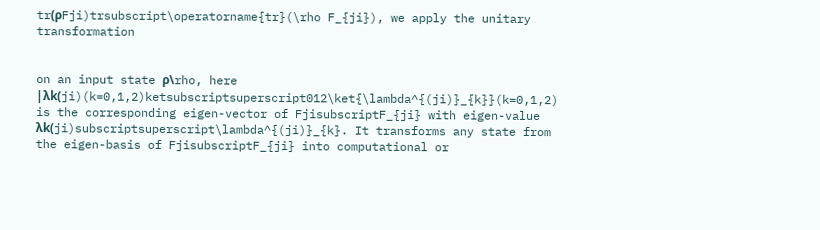tr(ρFji)trsubscript\operatorname{tr}(\rho F_{ji}), we apply the unitary transformation


on an input state ρ\rho, here |λk(ji)(k=0,1,2)ketsubscriptsuperscript012\ket{\lambda^{(ji)}_{k}}(k=0,1,2) is the corresponding eigen-vector of FjisubscriptF_{ji} with eigen-value λk(ji)subscriptsuperscript\lambda^{(ji)}_{k}. It transforms any state from the eigen-basis of FjisubscriptF_{ji} into computational or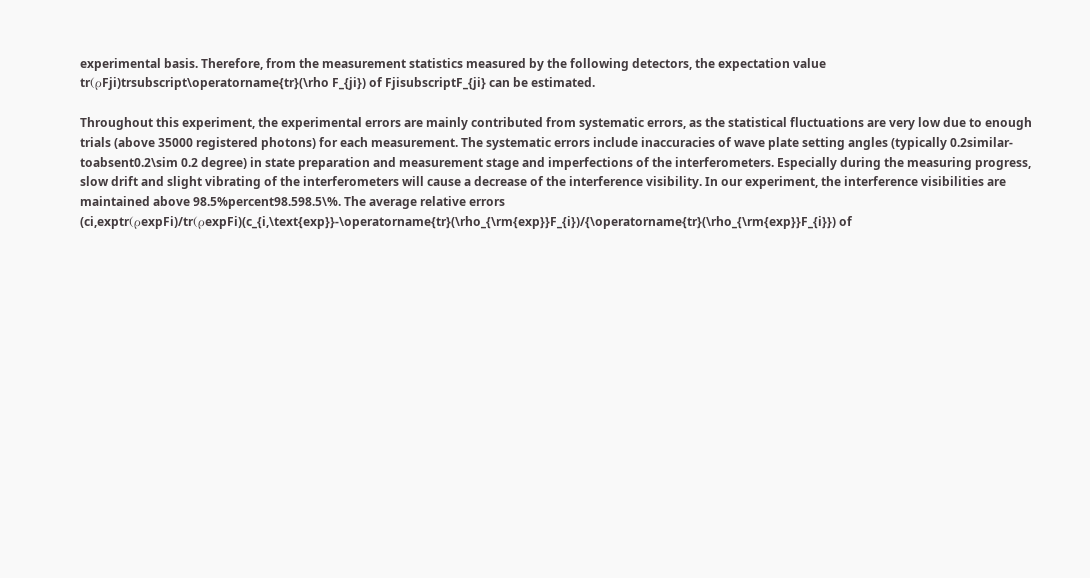experimental basis. Therefore, from the measurement statistics measured by the following detectors, the expectation value tr(ρFji)trsubscript\operatorname{tr}(\rho F_{ji}) of FjisubscriptF_{ji} can be estimated.

Throughout this experiment, the experimental errors are mainly contributed from systematic errors, as the statistical fluctuations are very low due to enough trials (above 35000 registered photons) for each measurement. The systematic errors include inaccuracies of wave plate setting angles (typically 0.2similar-toabsent0.2\sim 0.2 degree) in state preparation and measurement stage and imperfections of the interferometers. Especially during the measuring progress, slow drift and slight vibrating of the interferometers will cause a decrease of the interference visibility. In our experiment, the interference visibilities are maintained above 98.5%percent98.598.5\%. The average relative errors (ci,exptr(ρexpFi)/tr(ρexpFi)(c_{i,\text{exp}}-\operatorname{tr}(\rho_{\rm{exp}}F_{i})/{\operatorname{tr}(\rho_{\rm{exp}}F_{i}}) of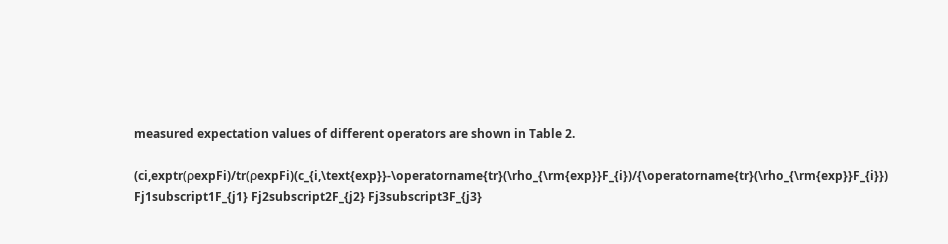measured expectation values of different operators are shown in Table 2.

(ci,exptr(ρexpFi)/tr(ρexpFi)(c_{i,\text{exp}}-\operatorname{tr}(\rho_{\rm{exp}}F_{i})/{\operatorname{tr}(\rho_{\rm{exp}}F_{i}}) Fj1subscript1F_{j1} Fj2subscript2F_{j2} Fj3subscript3F_{j3}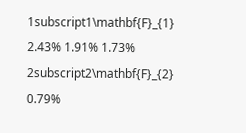1subscript1\mathbf{F}_{1} 2.43% 1.91% 1.73%
2subscript2\mathbf{F}_{2} 0.79%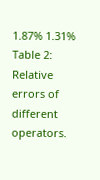1.87% 1.31%
Table 2: Relative errors of different operators.